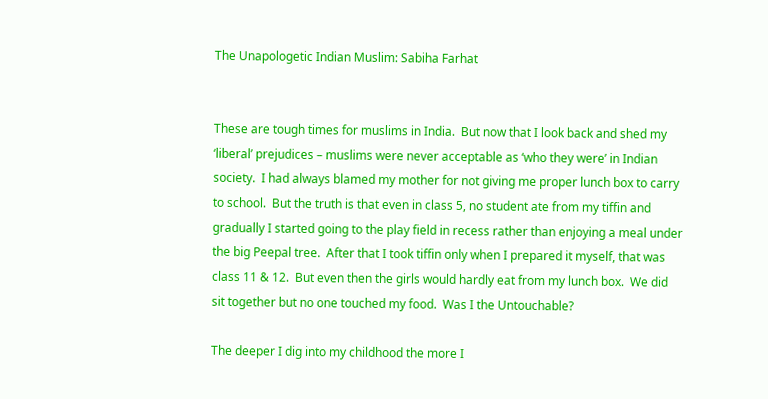The Unapologetic Indian Muslim: Sabiha Farhat


These are tough times for muslims in India.  But now that I look back and shed my ‘liberal’ prejudices – muslims were never acceptable as ‘who they were’ in Indian society.  I had always blamed my mother for not giving me proper lunch box to carry to school.  But the truth is that even in class 5, no student ate from my tiffin and gradually I started going to the play field in recess rather than enjoying a meal under the big Peepal tree.  After that I took tiffin only when I prepared it myself, that was class 11 & 12.  But even then the girls would hardly eat from my lunch box.  We did sit together but no one touched my food.  Was I the Untouchable?

The deeper I dig into my childhood the more I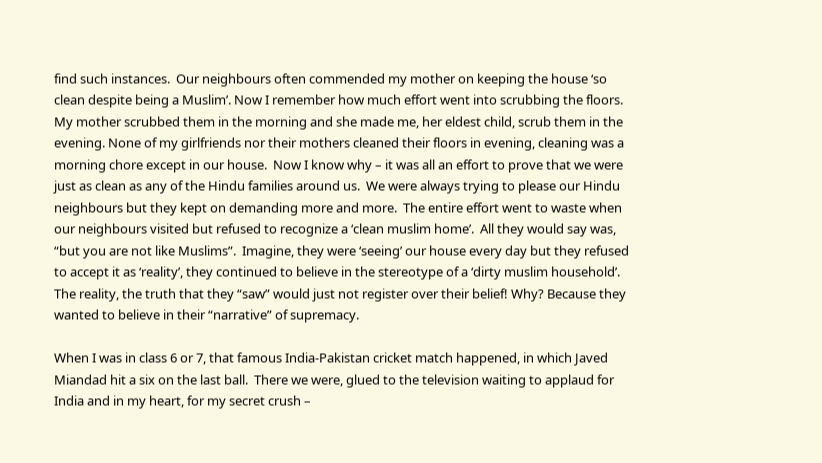find such instances.  Our neighbours often commended my mother on keeping the house ‘so clean despite being a Muslim’. Now I remember how much effort went into scrubbing the floors.  My mother scrubbed them in the morning and she made me, her eldest child, scrub them in the evening. None of my girlfriends nor their mothers cleaned their floors in evening, cleaning was a morning chore except in our house.  Now I know why – it was all an effort to prove that we were just as clean as any of the Hindu families around us.  We were always trying to please our Hindu neighbours but they kept on demanding more and more.  The entire effort went to waste when our neighbours visited but refused to recognize a ‘clean muslim home’.  All they would say was, “but you are not like Muslims”.  Imagine, they were ‘seeing’ our house every day but they refused to accept it as ‘reality’, they continued to believe in the stereotype of a ‘dirty muslim household’.  The reality, the truth that they “saw” would just not register over their belief! Why? Because they wanted to believe in their “narrative” of supremacy.

When I was in class 6 or 7, that famous India-Pakistan cricket match happened, in which Javed Miandad hit a six on the last ball.  There we were, glued to the television waiting to applaud for India and in my heart, for my secret crush –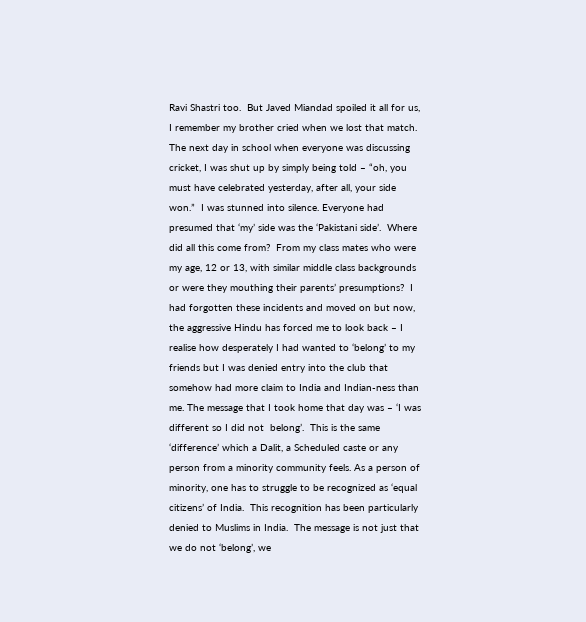Ravi Shastri too.  But Javed Miandad spoiled it all for us, I remember my brother cried when we lost that match.  The next day in school when everyone was discussing cricket, I was shut up by simply being told – “oh, you must have celebrated yesterday, after all, your side won.”  I was stunned into silence. Everyone had presumed that ‘my’ side was the ‘Pakistani side’.  Where did all this come from?  From my class mates who were my age, 12 or 13, with similar middle class backgrounds or were they mouthing their parents’ presumptions?  I had forgotten these incidents and moved on but now, the aggressive Hindu has forced me to look back – I realise how desperately I had wanted to ‘belong’ to my friends but I was denied entry into the club that somehow had more claim to India and Indian-ness than me. The message that I took home that day was – ‘I was different so I did not  belong’.  This is the same ‘difference’ which a Dalit, a Scheduled caste or any person from a minority community feels. As a person of minority, one has to struggle to be recognized as ‘equal citizens’ of India.  This recognition has been particularly denied to Muslims in India.  The message is not just that we do not ‘belong’, we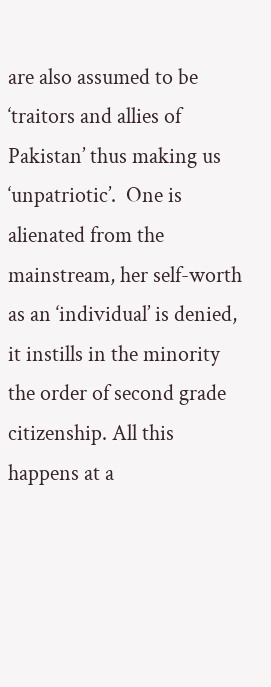are also assumed to be ‘traitors and allies of Pakistan’ thus making us ‘unpatriotic’.  One is alienated from the mainstream, her self-worth as an ‘individual’ is denied, it instills in the minority the order of second grade citizenship. All this happens at a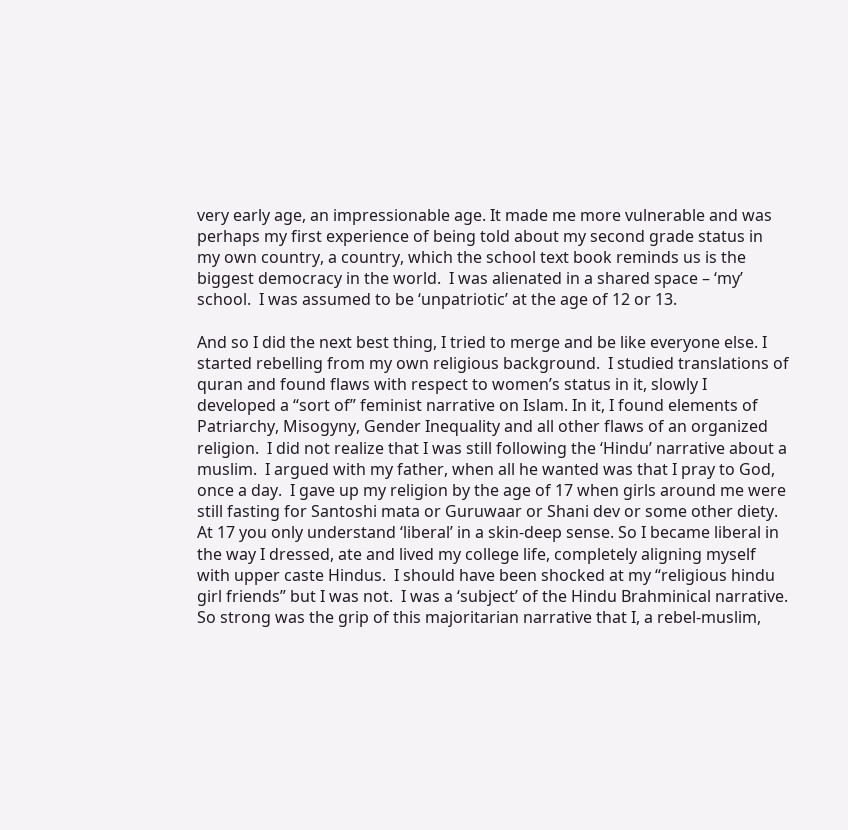very early age, an impressionable age. It made me more vulnerable and was perhaps my first experience of being told about my second grade status in my own country, a country, which the school text book reminds us is the biggest democracy in the world.  I was alienated in a shared space – ‘my’ school.  I was assumed to be ‘unpatriotic’ at the age of 12 or 13.

And so I did the next best thing, I tried to merge and be like everyone else. I started rebelling from my own religious background.  I studied translations of quran and found flaws with respect to women’s status in it, slowly I developed a “sort of” feminist narrative on Islam. In it, I found elements of Patriarchy, Misogyny, Gender Inequality and all other flaws of an organized religion.  I did not realize that I was still following the ‘Hindu’ narrative about a muslim.  I argued with my father, when all he wanted was that I pray to God, once a day.  I gave up my religion by the age of 17 when girls around me were still fasting for Santoshi mata or Guruwaar or Shani dev or some other diety.  At 17 you only understand ‘liberal’ in a skin-deep sense. So I became liberal in the way I dressed, ate and lived my college life, completely aligning myself with upper caste Hindus.  I should have been shocked at my “religious hindu girl friends” but I was not.  I was a ‘subject’ of the Hindu Brahminical narrative.  So strong was the grip of this majoritarian narrative that I, a rebel-muslim,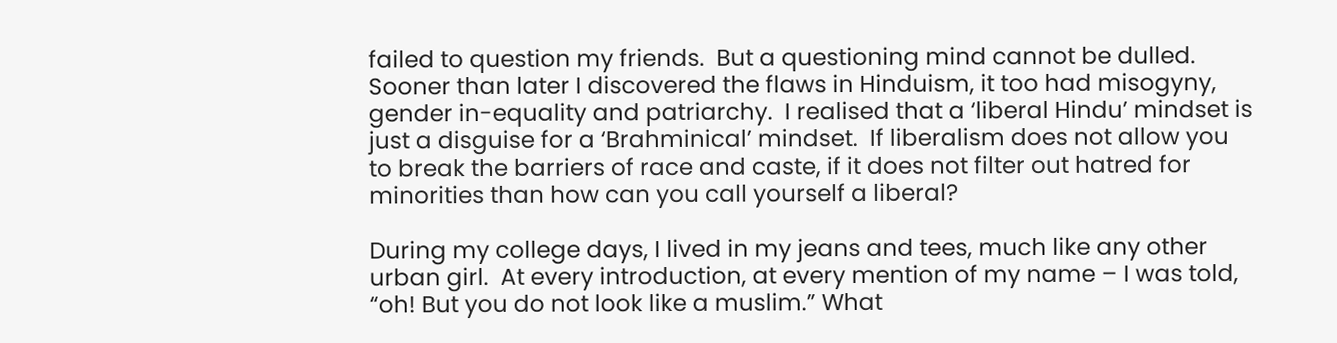failed to question my friends.  But a questioning mind cannot be dulled. Sooner than later I discovered the flaws in Hinduism, it too had misogyny, gender in-equality and patriarchy.  I realised that a ‘liberal Hindu’ mindset is just a disguise for a ‘Brahminical’ mindset.  If liberalism does not allow you to break the barriers of race and caste, if it does not filter out hatred for minorities than how can you call yourself a liberal?

During my college days, I lived in my jeans and tees, much like any other urban girl.  At every introduction, at every mention of my name – I was told, “oh! But you do not look like a muslim.” What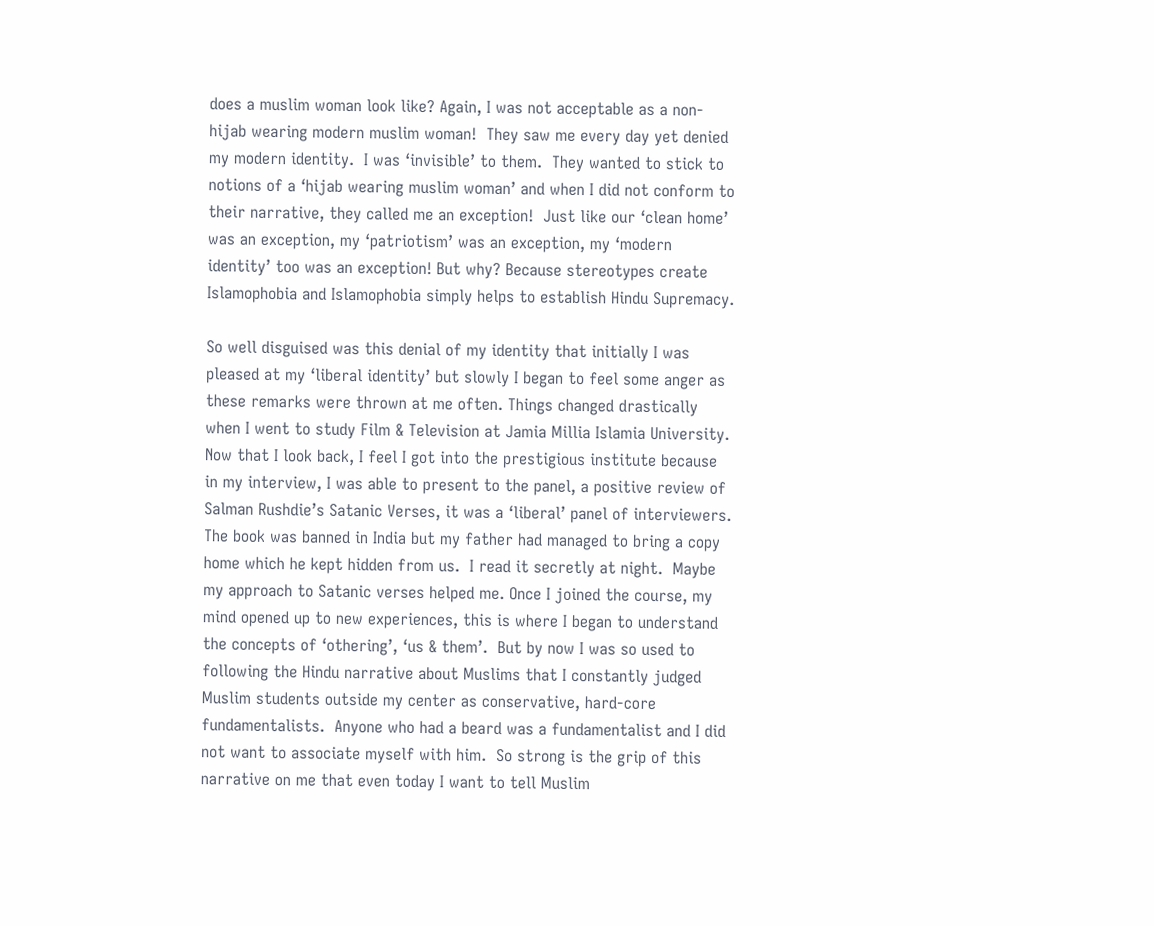does a muslim woman look like? Again, I was not acceptable as a non-hijab wearing modern muslim woman!  They saw me every day yet denied my modern identity.  I was ‘invisible’ to them.  They wanted to stick to notions of a ‘hijab wearing muslim woman’ and when I did not conform to their narrative, they called me an exception!  Just like our ‘clean home’ was an exception, my ‘patriotism’ was an exception, my ‘modern identity’ too was an exception! But why? Because stereotypes create Islamophobia and Islamophobia simply helps to establish Hindu Supremacy.

So well disguised was this denial of my identity that initially I was pleased at my ‘liberal identity’ but slowly I began to feel some anger as these remarks were thrown at me often. Things changed drastically when I went to study Film & Television at Jamia Millia Islamia University.  Now that I look back, I feel I got into the prestigious institute because in my interview, I was able to present to the panel, a positive review of Salman Rushdie’s Satanic Verses, it was a ‘liberal’ panel of interviewers.  The book was banned in India but my father had managed to bring a copy home which he kept hidden from us.  I read it secretly at night.  Maybe my approach to Satanic verses helped me. Once I joined the course, my mind opened up to new experiences, this is where I began to understand the concepts of ‘othering’, ‘us & them’.  But by now I was so used to following the Hindu narrative about Muslims that I constantly judged Muslim students outside my center as conservative, hard-core fundamentalists.  Anyone who had a beard was a fundamentalist and I did not want to associate myself with him.  So strong is the grip of this narrative on me that even today I want to tell Muslim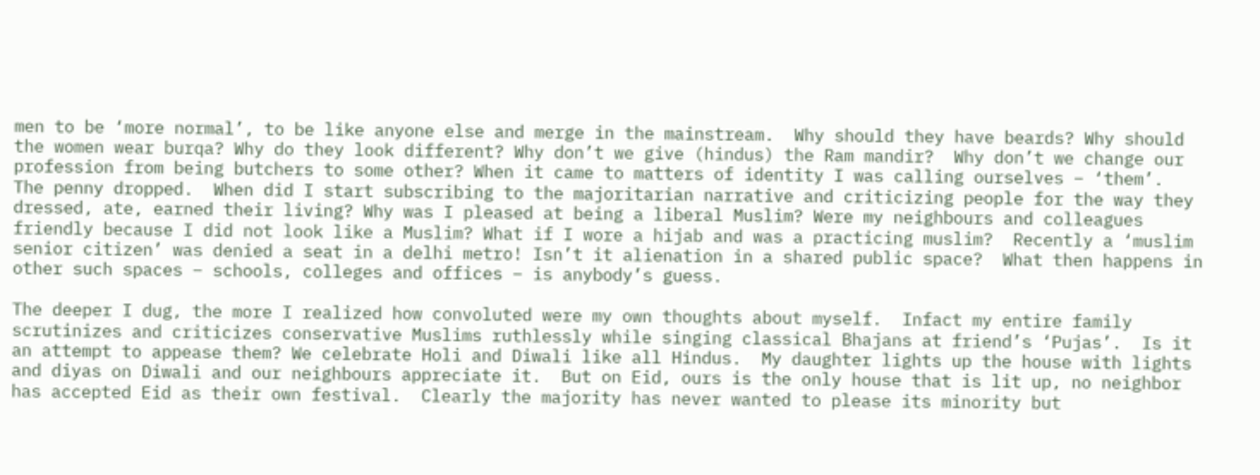men to be ‘more normal’, to be like anyone else and merge in the mainstream.  Why should they have beards? Why should the women wear burqa? Why do they look different? Why don’t we give (hindus) the Ram mandir?  Why don’t we change our profession from being butchers to some other? When it came to matters of identity I was calling ourselves – ‘them’.   The penny dropped.  When did I start subscribing to the majoritarian narrative and criticizing people for the way they dressed, ate, earned their living? Why was I pleased at being a liberal Muslim? Were my neighbours and colleagues friendly because I did not look like a Muslim? What if I wore a hijab and was a practicing muslim?  Recently a ‘muslim senior citizen’ was denied a seat in a delhi metro! Isn’t it alienation in a shared public space?  What then happens in other such spaces – schools, colleges and offices – is anybody’s guess.

The deeper I dug, the more I realized how convoluted were my own thoughts about myself.  Infact my entire family scrutinizes and criticizes conservative Muslims ruthlessly while singing classical Bhajans at friend’s ‘Pujas’.  Is it an attempt to appease them? We celebrate Holi and Diwali like all Hindus.  My daughter lights up the house with lights and diyas on Diwali and our neighbours appreciate it.  But on Eid, ours is the only house that is lit up, no neighbor has accepted Eid as their own festival.  Clearly the majority has never wanted to please its minority but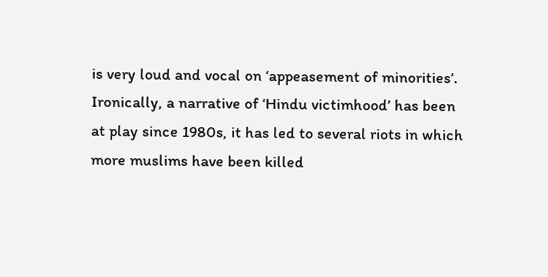is very loud and vocal on ‘appeasement of minorities’.   Ironically, a narrative of ‘Hindu victimhood’ has been at play since 1980s, it has led to several riots in which more muslims have been killed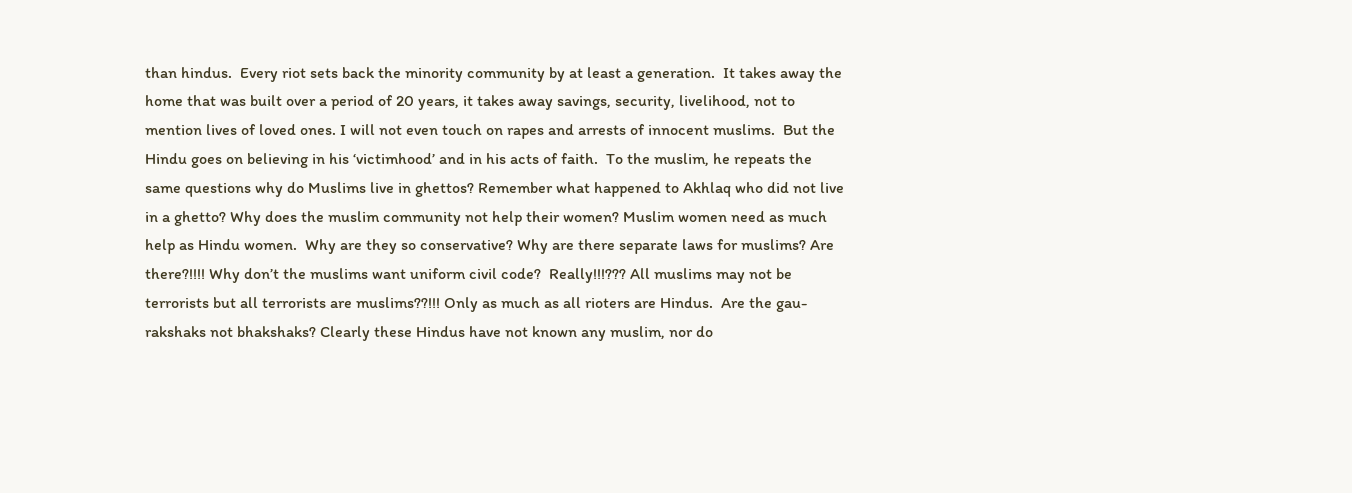than hindus.  Every riot sets back the minority community by at least a generation.  It takes away the home that was built over a period of 20 years, it takes away savings, security, livelihood, not to mention lives of loved ones. I will not even touch on rapes and arrests of innocent muslims.  But the Hindu goes on believing in his ‘victimhood’ and in his acts of faith.  To the muslim, he repeats the same questions why do Muslims live in ghettos? Remember what happened to Akhlaq who did not live in a ghetto? Why does the muslim community not help their women? Muslim women need as much help as Hindu women.  Why are they so conservative? Why are there separate laws for muslims? Are there?!!!! Why don’t the muslims want uniform civil code?  Really!!!??? All muslims may not be terrorists but all terrorists are muslims??!!! Only as much as all rioters are Hindus.  Are the gau-rakshaks not bhakshaks? Clearly these Hindus have not known any muslim, nor do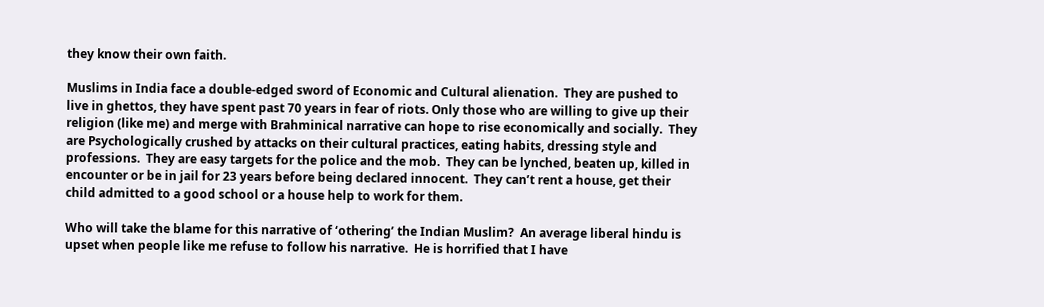they know their own faith.

Muslims in India face a double-edged sword of Economic and Cultural alienation.  They are pushed to live in ghettos, they have spent past 70 years in fear of riots. Only those who are willing to give up their religion (like me) and merge with Brahminical narrative can hope to rise economically and socially.  They are Psychologically crushed by attacks on their cultural practices, eating habits, dressing style and professions.  They are easy targets for the police and the mob.  They can be lynched, beaten up, killed in encounter or be in jail for 23 years before being declared innocent.  They can’t rent a house, get their child admitted to a good school or a house help to work for them.

Who will take the blame for this narrative of ‘othering’ the Indian Muslim?  An average liberal hindu is upset when people like me refuse to follow his narrative.  He is horrified that I have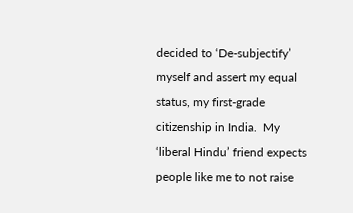decided to ‘De-subjectify’ myself and assert my equal status, my first-grade citizenship in India.  My ‘liberal Hindu’ friend expects people like me to not raise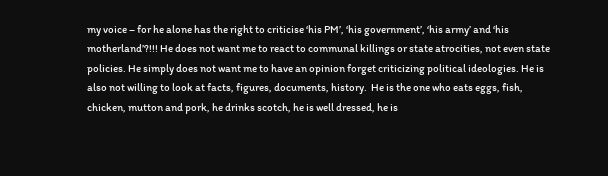my voice – for he alone has the right to criticise ‘his PM’, ‘his government’, ‘his army’ and ‘his motherland’?!!! He does not want me to react to communal killings or state atrocities, not even state policies. He simply does not want me to have an opinion forget criticizing political ideologies. He is also not willing to look at facts, figures, documents, history.  He is the one who eats eggs, fish, chicken, mutton and pork, he drinks scotch, he is well dressed, he is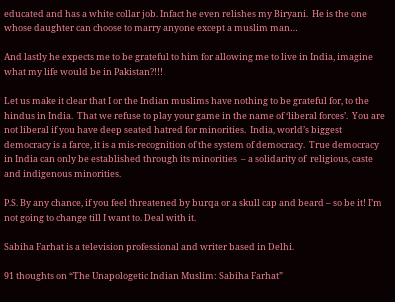educated and has a white collar job. Infact he even relishes my Biryani.  He is the one whose daughter can choose to marry anyone except a muslim man…

And lastly he expects me to be grateful to him for allowing me to live in India, imagine what my life would be in Pakistan?!!!

Let us make it clear that I or the Indian muslims have nothing to be grateful for, to the hindus in India.  That we refuse to play your game in the name of ‘liberal forces’.  You are not liberal if you have deep seated hatred for minorities.  India, world’s biggest democracy is a farce, it is a mis-recognition of the system of democracy.  True democracy in India can only be established through its minorities  – a solidarity of  religious, caste and indigenous minorities.

P.S. By any chance, if you feel threatened by burqa or a skull cap and beard – so be it! I’m not going to change till I want to. Deal with it.

Sabiha Farhat is a television professional and writer based in Delhi.

91 thoughts on “The Unapologetic Indian Muslim: Sabiha Farhat”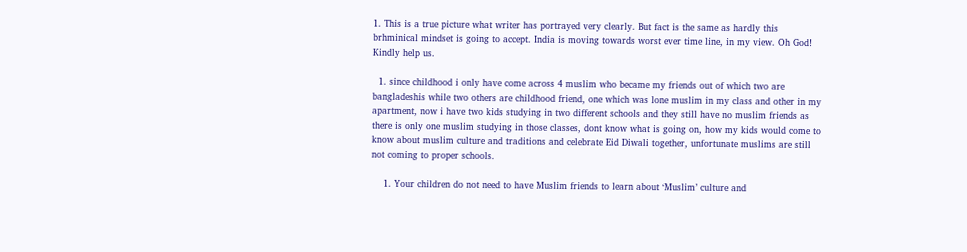1. This is a true picture what writer has portrayed very clearly. But fact is the same as hardly this brhminical mindset is going to accept. India is moving towards worst ever time line, in my view. Oh God! Kindly help us.

  1. since childhood i only have come across 4 muslim who became my friends out of which two are bangladeshis while two others are childhood friend, one which was lone muslim in my class and other in my apartment, now i have two kids studying in two different schools and they still have no muslim friends as there is only one muslim studying in those classes, dont know what is going on, how my kids would come to know about muslim culture and traditions and celebrate Eid Diwali together, unfortunate muslims are still not coming to proper schools.

    1. Your children do not need to have Muslim friends to learn about ‘Muslim’ culture and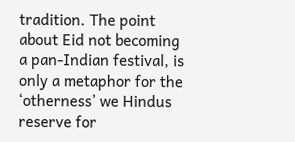tradition. The point about Eid not becoming a pan-Indian festival, is only a metaphor for the ‘otherness’ we Hindus reserve for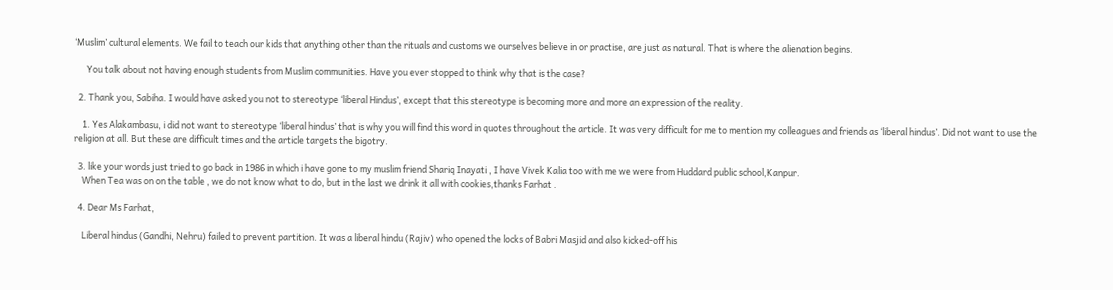‘Muslim’ cultural elements. We fail to teach our kids that anything other than the rituals and customs we ourselves believe in or practise, are just as natural. That is where the alienation begins.

      You talk about not having enough students from Muslim communities. Have you ever stopped to think why that is the case?

  2. Thank you, Sabiha. I would have asked you not to stereotype ‘liberal Hindus’, except that this stereotype is becoming more and more an expression of the reality.

    1. Yes Alakambasu, i did not want to stereotype ‘liberal hindus’ that is why you will find this word in quotes throughout the article. It was very difficult for me to mention my colleagues and friends as ‘liberal hindus’. Did not want to use the religion at all. But these are difficult times and the article targets the bigotry.

  3. like your words just tried to go back in 1986 in which i have gone to my muslim friend Shariq Inayati , I have Vivek Kalia too with me we were from Huddard public school,Kanpur.
    When Tea was on on the table , we do not know what to do, but in the last we drink it all with cookies,thanks Farhat .

  4. Dear Ms Farhat,

    Liberal hindus (Gandhi, Nehru) failed to prevent partition. It was a liberal hindu (Rajiv) who opened the locks of Babri Masjid and also kicked-off his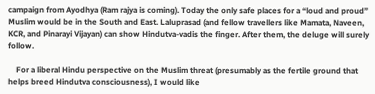campaign from Ayodhya (Ram rajya is coming). Today the only safe places for a “loud and proud” Muslim would be in the South and East. Laluprasad (and fellow travellers like Mamata, Naveen, KCR, and Pinarayi Vijayan) can show Hindutva-vadis the finger. After them, the deluge will surely follow.

    For a liberal Hindu perspective on the Muslim threat (presumably as the fertile ground that helps breed Hindutva consciousness), I would like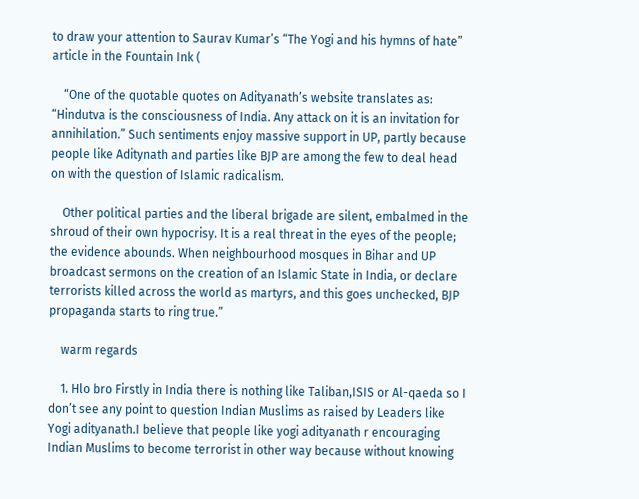to draw your attention to Saurav Kumar’s “The Yogi and his hymns of hate” article in the Fountain Ink (

    “One of the quotable quotes on Adityanath’s website translates as: “Hindutva is the consciousness of India. Any attack on it is an invitation for annihilation.” Such sentiments enjoy massive support in UP, partly because people like Aditynath and parties like BJP are among the few to deal head on with the question of Islamic radicalism.

    Other political parties and the liberal brigade are silent, embalmed in the shroud of their own hypocrisy. It is a real threat in the eyes of the people; the evidence abounds. When neighbourhood mosques in Bihar and UP broadcast sermons on the creation of an Islamic State in India, or declare terrorists killed across the world as martyrs, and this goes unchecked, BJP propaganda starts to ring true.”

    warm regards

    1. Hlo bro Firstly in India there is nothing like Taliban,ISIS or Al-qaeda so I don’t see any point to question Indian Muslims as raised by Leaders like Yogi adityanath.I believe that people like yogi adityanath r encouraging Indian Muslims to become terrorist in other way because without knowing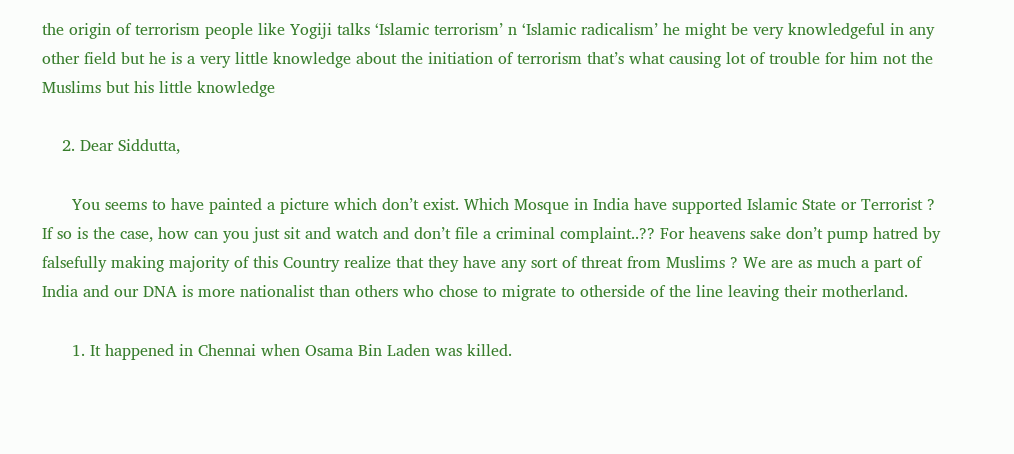the origin of terrorism people like Yogiji talks ‘Islamic terrorism’ n ‘Islamic radicalism’ he might be very knowledgeful in any other field but he is a very little knowledge about the initiation of terrorism that’s what causing lot of trouble for him not the Muslims but his little knowledge

    2. Dear Siddutta,

      You seems to have painted a picture which don’t exist. Which Mosque in India have supported Islamic State or Terrorist ? If so is the case, how can you just sit and watch and don’t file a criminal complaint..?? For heavens sake don’t pump hatred by falsefully making majority of this Country realize that they have any sort of threat from Muslims ? We are as much a part of India and our DNA is more nationalist than others who chose to migrate to otherside of the line leaving their motherland.

      1. It happened in Chennai when Osama Bin Laden was killed.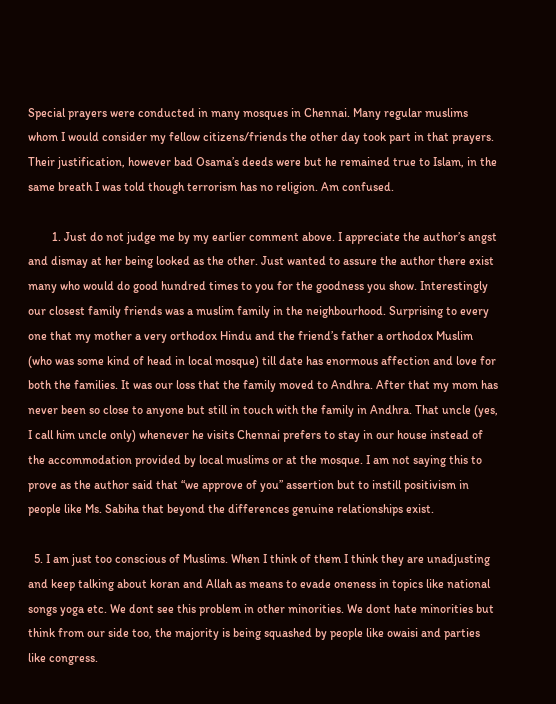Special prayers were conducted in many mosques in Chennai. Many regular muslims whom I would consider my fellow citizens/friends the other day took part in that prayers. Their justification, however bad Osama’s deeds were but he remained true to Islam, in the same breath I was told though terrorism has no religion. Am confused.

        1. Just do not judge me by my earlier comment above. I appreciate the author’s angst and dismay at her being looked as the other. Just wanted to assure the author there exist many who would do good hundred times to you for the goodness you show. Interestingly our closest family friends was a muslim family in the neighbourhood. Surprising to every one that my mother a very orthodox Hindu and the friend’s father a orthodox Muslim (who was some kind of head in local mosque) till date has enormous affection and love for both the families. It was our loss that the family moved to Andhra. After that my mom has never been so close to anyone but still in touch with the family in Andhra. That uncle (yes, I call him uncle only) whenever he visits Chennai prefers to stay in our house instead of the accommodation provided by local muslims or at the mosque. I am not saying this to prove as the author said that “we approve of you” assertion but to instill positivism in people like Ms. Sabiha that beyond the differences genuine relationships exist.

  5. I am just too conscious of Muslims. When I think of them I think they are unadjusting and keep talking about koran and Allah as means to evade oneness in topics like national songs yoga etc. We dont see this problem in other minorities. We dont hate minorities but think from our side too, the majority is being squashed by people like owaisi and parties like congress.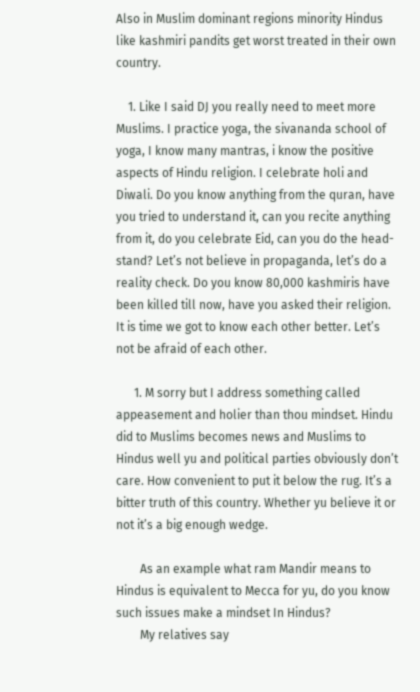Also in Muslim dominant regions minority Hindus like kashmiri pandits get worst treated in their own country.

    1. Like I said DJ you really need to meet more Muslims. I practice yoga, the sivananda school of yoga, I know many mantras, i know the positive aspects of Hindu religion. I celebrate holi and Diwali. Do you know anything from the quran, have you tried to understand it, can you recite anything from it, do you celebrate Eid, can you do the head-stand? Let’s not believe in propaganda, let’s do a reality check. Do you know 80,000 kashmiris have been killed till now, have you asked their religion. It is time we got to know each other better. Let’s not be afraid of each other.

      1. M sorry but I address something called appeasement and holier than thou mindset. Hindu did to Muslims becomes news and Muslims to Hindus well yu and political parties obviously don’t care. How convenient to put it below the rug. It’s a bitter truth of this country. Whether yu believe it or not it’s a big enough wedge.

        As an example what ram Mandir means to Hindus is equivalent to Mecca for yu, do you know such issues make a mindset In Hindus?
        My relatives say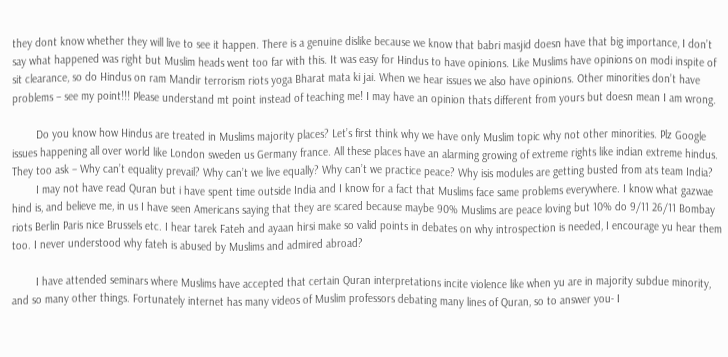they dont know whether they will live to see it happen. There is a genuine dislike because we know that babri masjid doesn have that big importance, I don’t say what happened was right but Muslim heads went too far with this. It was easy for Hindus to have opinions. Like Muslims have opinions on modi inspite of sit clearance, so do Hindus on ram Mandir terrorism riots yoga Bharat mata ki jai. When we hear issues we also have opinions. Other minorities don’t have problems – see my point!!! Please understand mt point instead of teaching me! I may have an opinion thats different from yours but doesn mean I am wrong.

        Do you know how Hindus are treated in Muslims majority places? Let’s first think why we have only Muslim topic why not other minorities. Plz Google issues happening all over world like London sweden us Germany france. All these places have an alarming growing of extreme rights like indian extreme hindus. They too ask – Why can’t equality prevail? Why can’t we live equally? Why can’t we practice peace? Why isis modules are getting busted from ats team India?
        I may not have read Quran but i have spent time outside India and I know for a fact that Muslims face same problems everywhere. I know what gazwae hind is, and believe me, in us I have seen Americans saying that they are scared because maybe 90% Muslims are peace loving but 10% do 9/11 26/11 Bombay riots Berlin Paris nice Brussels etc. I hear tarek Fateh and ayaan hirsi make so valid points in debates on why introspection is needed, I encourage yu hear them too. I never understood why fateh is abused by Muslims and admired abroad?

        I have attended seminars where Muslims have accepted that certain Quran interpretations incite violence like when yu are in majority subdue minority, and so many other things. Fortunately internet has many videos of Muslim professors debating many lines of Quran, so to answer you- I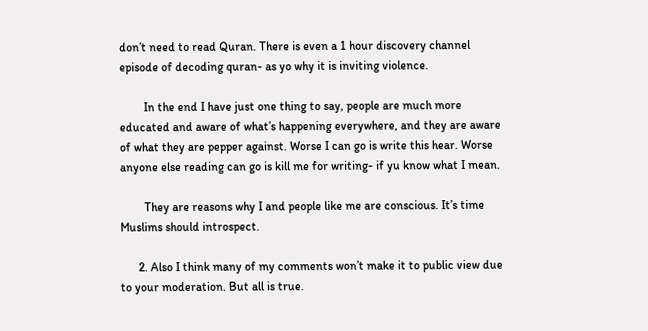don’t need to read Quran. There is even a 1 hour discovery channel episode of decoding quran- as yo why it is inviting violence.

        In the end I have just one thing to say, people are much more educated and aware of what’s happening everywhere, and they are aware of what they are pepper against. Worse I can go is write this hear. Worse anyone else reading can go is kill me for writing- if yu know what I mean.

        They are reasons why I and people like me are conscious. It’s time Muslims should introspect.

      2. Also I think many of my comments won’t make it to public view due to your moderation. But all is true.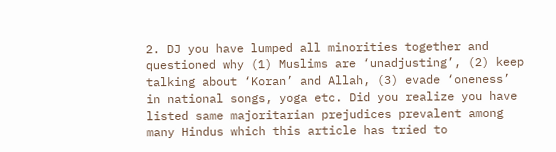2. DJ you have lumped all minorities together and questioned why (1) Muslims are ‘unadjusting’, (2) keep talking about ‘Koran’ and Allah, (3) evade ‘oneness’ in national songs, yoga etc. Did you realize you have listed same majoritarian prejudices prevalent among many Hindus which this article has tried to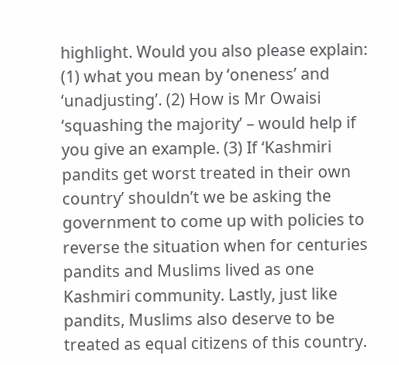highlight. Would you also please explain: (1) what you mean by ‘oneness’ and ‘unadjusting’. (2) How is Mr Owaisi ‘squashing the majority’ – would help if you give an example. (3) If ‘Kashmiri pandits get worst treated in their own country’ shouldn’t we be asking the government to come up with policies to reverse the situation when for centuries pandits and Muslims lived as one Kashmiri community. Lastly, just like pandits, Muslims also deserve to be treated as equal citizens of this country.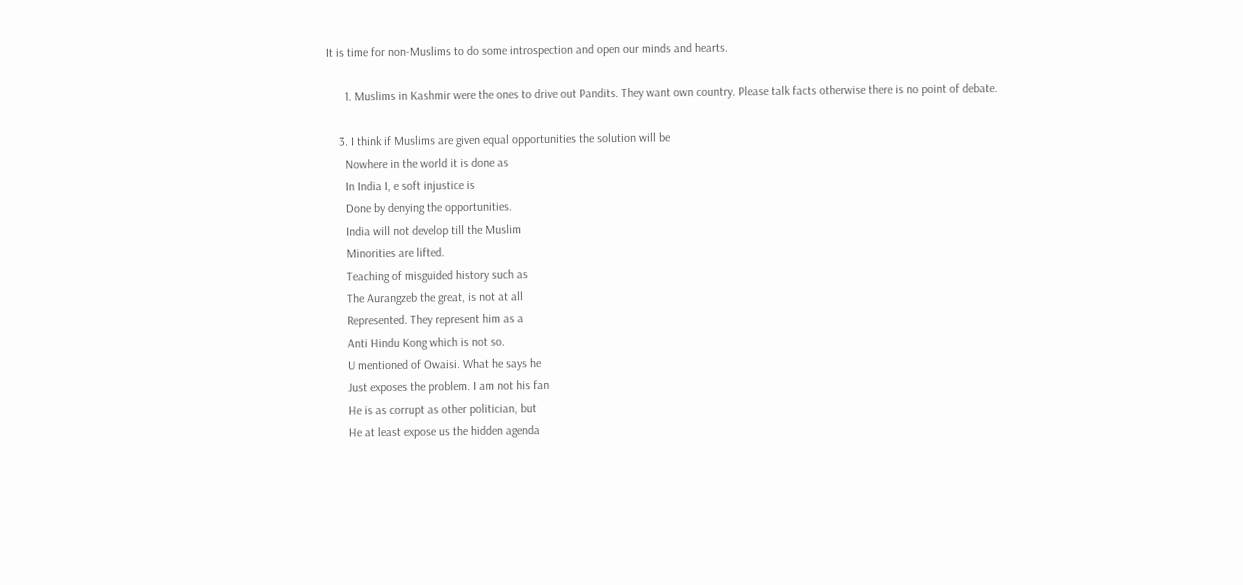It is time for non-Muslims to do some introspection and open our minds and hearts.

      1. Muslims in Kashmir were the ones to drive out Pandits. They want own country. Please talk facts otherwise there is no point of debate.

    3. I think if Muslims are given equal opportunities the solution will be
      Nowhere in the world it is done as
      In India I, e soft injustice is
      Done by denying the opportunities.
      India will not develop till the Muslim
      Minorities are lifted.
      Teaching of misguided history such as
      The Aurangzeb the great, is not at all
      Represented. They represent him as a
      Anti Hindu Kong which is not so.
      U mentioned of Owaisi. What he says he
      Just exposes the problem. I am not his fan
      He is as corrupt as other politician, but
      He at least expose us the hidden agenda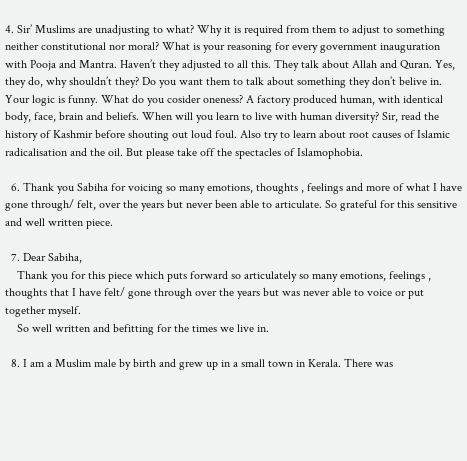4. Sir’ Muslims are unadjusting to what? Why it is required from them to adjust to something neither constitutional nor moral? What is your reasoning for every government inauguration with Pooja and Mantra. Haven’t they adjusted to all this. They talk about Allah and Quran. Yes, they do, why shouldn’t they? Do you want them to talk about something they don’t belive in. Your logic is funny. What do you cosider oneness? A factory produced human, with identical body, face, brain and beliefs. When will you learn to live with human diversity? Sir, read the history of Kashmir before shouting out loud foul. Also try to learn about root causes of Islamic radicalisation and the oil. But please take off the spectacles of Islamophobia.

  6. Thank you Sabiha for voicing so many emotions, thoughts , feelings and more of what I have gone through/ felt, over the years but never been able to articulate. So grateful for this sensitive and well written piece.

  7. Dear Sabiha,
    Thank you for this piece which puts forward so articulately so many emotions, feelings , thoughts that I have felt/ gone through over the years but was never able to voice or put together myself.
    So well written and befitting for the times we live in.

  8. I am a Muslim male by birth and grew up in a small town in Kerala. There was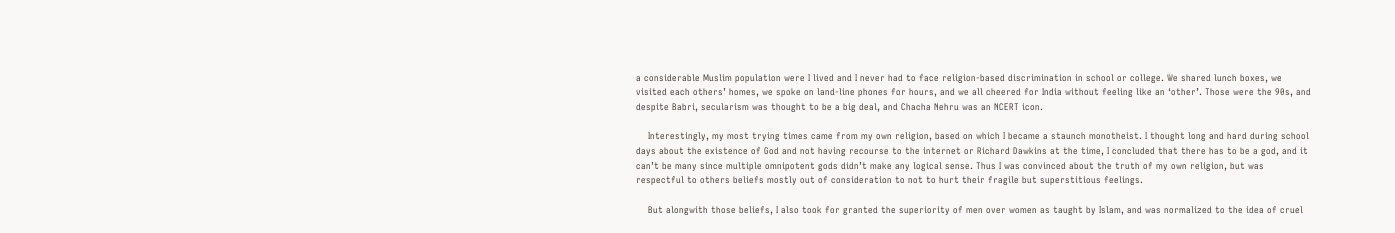a considerable Muslim population were I lived and I never had to face religion-based discrimination in school or college. We shared lunch boxes, we visited each others’ homes, we spoke on land-line phones for hours, and we all cheered for India without feeling like an ‘other’. Those were the 90s, and despite Babri, secularism was thought to be a big deal, and Chacha Nehru was an NCERT icon.

    Interestingly, my most trying times came from my own religion, based on which I became a staunch monotheist. I thought long and hard during school days about the existence of God and not having recourse to the internet or Richard Dawkins at the time, I concluded that there has to be a god, and it can’t be many since multiple omnipotent gods didn’t make any logical sense. Thus I was convinced about the truth of my own religion, but was respectful to others beliefs mostly out of consideration to not to hurt their fragile but superstitious feelings.

    But alongwith those beliefs, I also took for granted the superiority of men over women as taught by Islam, and was normalized to the idea of cruel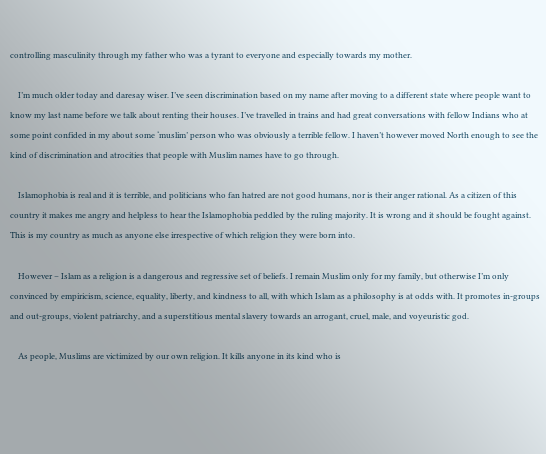controlling masculinity through my father who was a tyrant to everyone and especially towards my mother.

    I’m much older today and daresay wiser. I’ve seen discrimination based on my name after moving to a different state where people want to know my last name before we talk about renting their houses. I’ve travelled in trains and had great conversations with fellow Indians who at some point confided in my about some ‘muslim’ person who was obviously a terrible fellow. I haven’t however moved North enough to see the kind of discrimination and atrocities that people with Muslim names have to go through.

    Islamophobia is real and it is terrible, and politicians who fan hatred are not good humans, nor is their anger rational. As a citizen of this country it makes me angry and helpless to hear the Islamophobia peddled by the ruling majority. It is wrong and it should be fought against. This is my country as much as anyone else irrespective of which religion they were born into.

    However – Islam as a religion is a dangerous and regressive set of beliefs. I remain Muslim only for my family, but otherwise I’m only convinced by empiricism, science, equality, liberty, and kindness to all, with which Islam as a philosophy is at odds with. It promotes in-groups and out-groups, violent patriarchy, and a superstitious mental slavery towards an arrogant, cruel, male, and voyeuristic god.

    As people, Muslims are victimized by our own religion. It kills anyone in its kind who is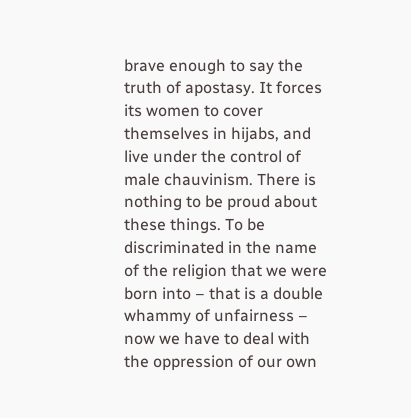brave enough to say the truth of apostasy. It forces its women to cover themselves in hijabs, and live under the control of male chauvinism. There is nothing to be proud about these things. To be discriminated in the name of the religion that we were born into – that is a double whammy of unfairness – now we have to deal with the oppression of our own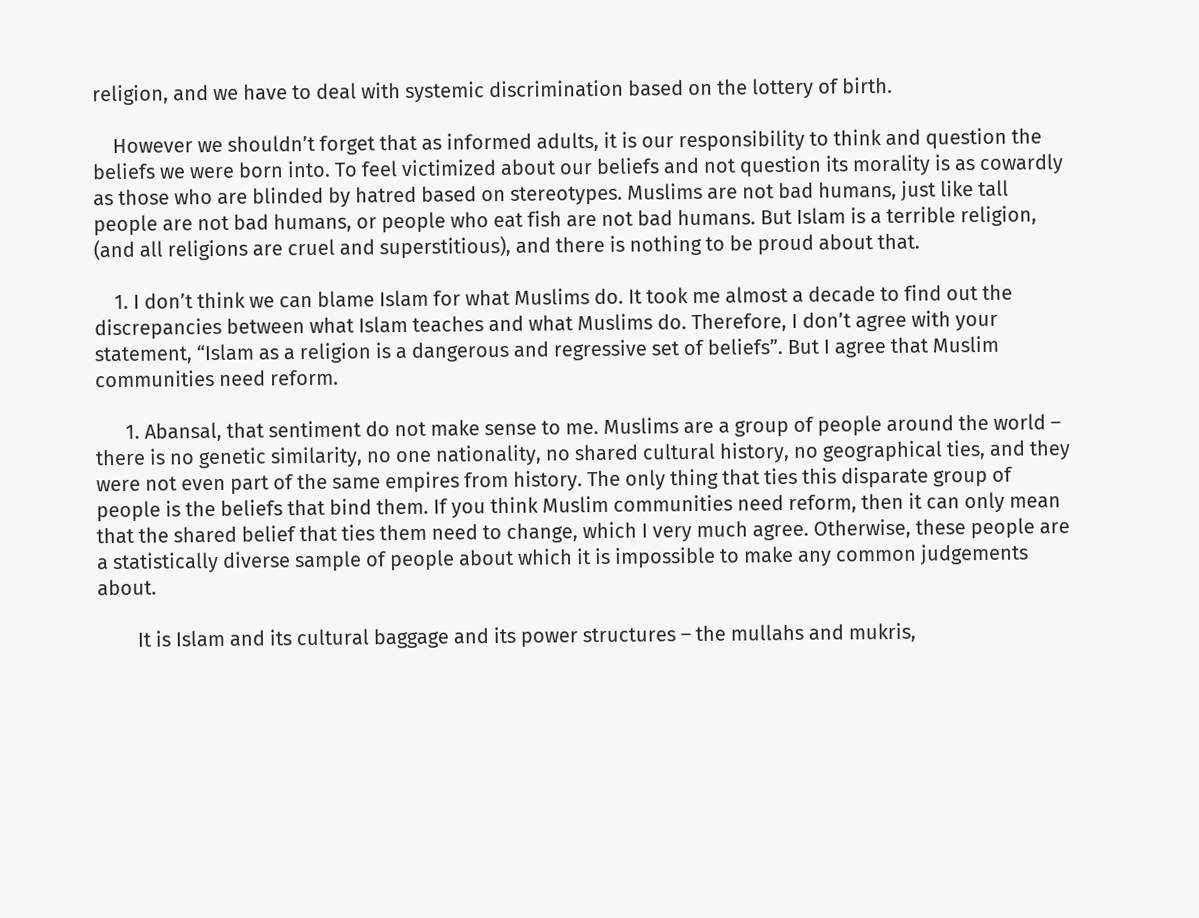religion, and we have to deal with systemic discrimination based on the lottery of birth.

    However we shouldn’t forget that as informed adults, it is our responsibility to think and question the beliefs we were born into. To feel victimized about our beliefs and not question its morality is as cowardly as those who are blinded by hatred based on stereotypes. Muslims are not bad humans, just like tall people are not bad humans, or people who eat fish are not bad humans. But Islam is a terrible religion, (and all religions are cruel and superstitious), and there is nothing to be proud about that.

    1. I don’t think we can blame Islam for what Muslims do. It took me almost a decade to find out the discrepancies between what Islam teaches and what Muslims do. Therefore, I don’t agree with your statement, “Islam as a religion is a dangerous and regressive set of beliefs”. But I agree that Muslim communities need reform.

      1. Abansal, that sentiment do not make sense to me. Muslims are a group of people around the world – there is no genetic similarity, no one nationality, no shared cultural history, no geographical ties, and they were not even part of the same empires from history. The only thing that ties this disparate group of people is the beliefs that bind them. If you think Muslim communities need reform, then it can only mean that the shared belief that ties them need to change, which I very much agree. Otherwise, these people are a statistically diverse sample of people about which it is impossible to make any common judgements about.

        It is Islam and its cultural baggage and its power structures – the mullahs and mukris,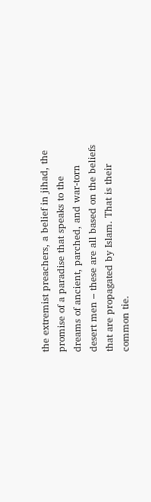the extremist preachers, a belief in jihad, the promise of a paradise that speaks to the dreams of ancient, parched, and war-torn desert men – these are all based on the beliefs that are propagated by Islam. That is their common tie.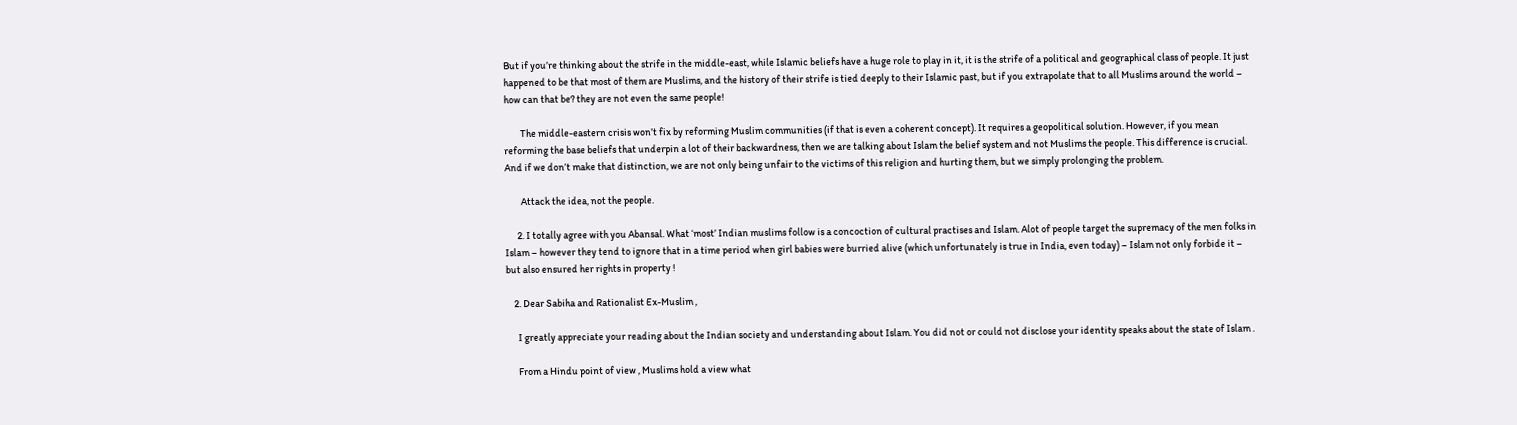But if you’re thinking about the strife in the middle-east, while Islamic beliefs have a huge role to play in it, it is the strife of a political and geographical class of people. It just happened to be that most of them are Muslims, and the history of their strife is tied deeply to their Islamic past, but if you extrapolate that to all Muslims around the world – how can that be? they are not even the same people!

        The middle-eastern crisis won’t fix by reforming Muslim communities (if that is even a coherent concept). It requires a geopolitical solution. However, if you mean reforming the base beliefs that underpin a lot of their backwardness, then we are talking about Islam the belief system and not Muslims the people. This difference is crucial. And if we don’t make that distinction, we are not only being unfair to the victims of this religion and hurting them, but we simply prolonging the problem.

        Attack the idea, not the people.

      2. I totally agree with you Abansal. What ‘most’ Indian muslims follow is a concoction of cultural practises and Islam. Alot of people target the supremacy of the men folks in Islam – however they tend to ignore that in a time period when girl babies were burried alive (which unfortunately is true in India, even today) – Islam not only forbide it – but also ensured her rights in property !

    2. Dear Sabiha and Rationalist Ex-Muslim ,

      I greatly appreciate your reading about the Indian society and understanding about Islam. You did not or could not disclose your identity speaks about the state of Islam .

      From a Hindu point of view , Muslims hold a view what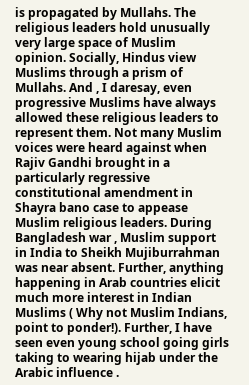is propagated by Mullahs. The religious leaders hold unusually very large space of Muslim opinion. Socially, Hindus view Muslims through a prism of Mullahs. And , I daresay, even progressive Muslims have always allowed these religious leaders to represent them. Not many Muslim voices were heard against when Rajiv Gandhi brought in a particularly regressive constitutional amendment in Shayra bano case to appease Muslim religious leaders. During Bangladesh war , Muslim support in India to Sheikh Mujiburrahman was near absent. Further, anything happening in Arab countries elicit much more interest in Indian Muslims ( Why not Muslim Indians, point to ponder!). Further, I have seen even young school going girls taking to wearing hijab under the Arabic influence .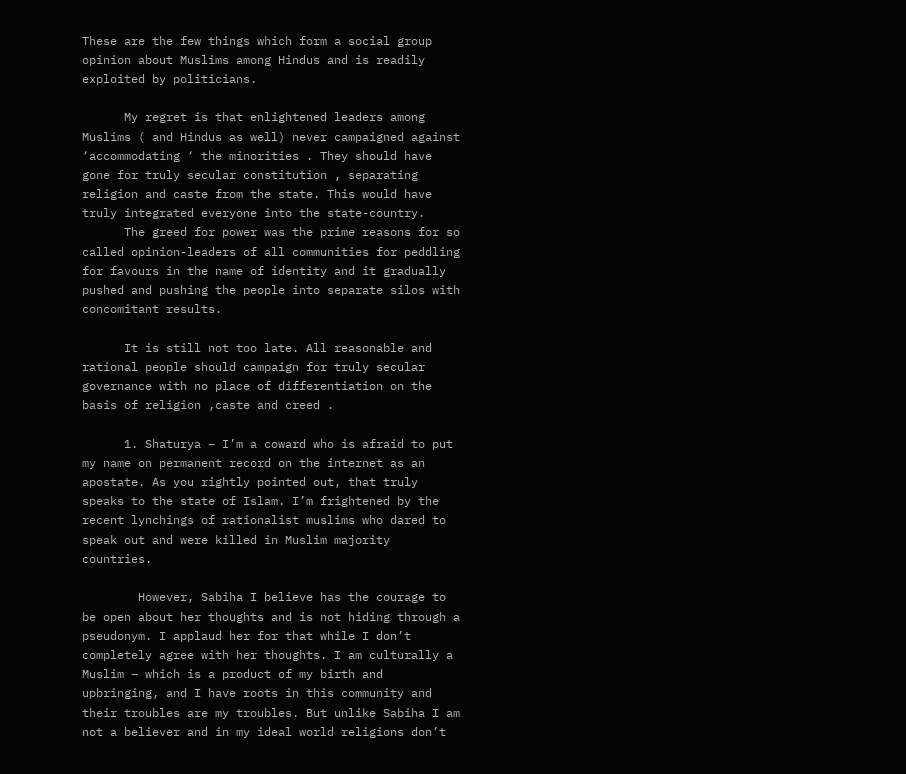These are the few things which form a social group opinion about Muslims among Hindus and is readily exploited by politicians.

      My regret is that enlightened leaders among Muslims ( and Hindus as well) never campaigned against ‘accommodating ‘ the minorities . They should have gone for truly secular constitution , separating religion and caste from the state. This would have truly integrated everyone into the state-country.
      The greed for power was the prime reasons for so called opinion-leaders of all communities for peddling for favours in the name of identity and it gradually pushed and pushing the people into separate silos with concomitant results.

      It is still not too late. All reasonable and rational people should campaign for truly secular governance with no place of differentiation on the basis of religion ,caste and creed .

      1. Shaturya – I’m a coward who is afraid to put my name on permanent record on the internet as an apostate. As you rightly pointed out, that truly speaks to the state of Islam. I’m frightened by the recent lynchings of rationalist muslims who dared to speak out and were killed in Muslim majority countries.

        However, Sabiha I believe has the courage to be open about her thoughts and is not hiding through a pseudonym. I applaud her for that while I don’t completely agree with her thoughts. I am culturally a Muslim – which is a product of my birth and upbringing, and I have roots in this community and their troubles are my troubles. But unlike Sabiha I am not a believer and in my ideal world religions don’t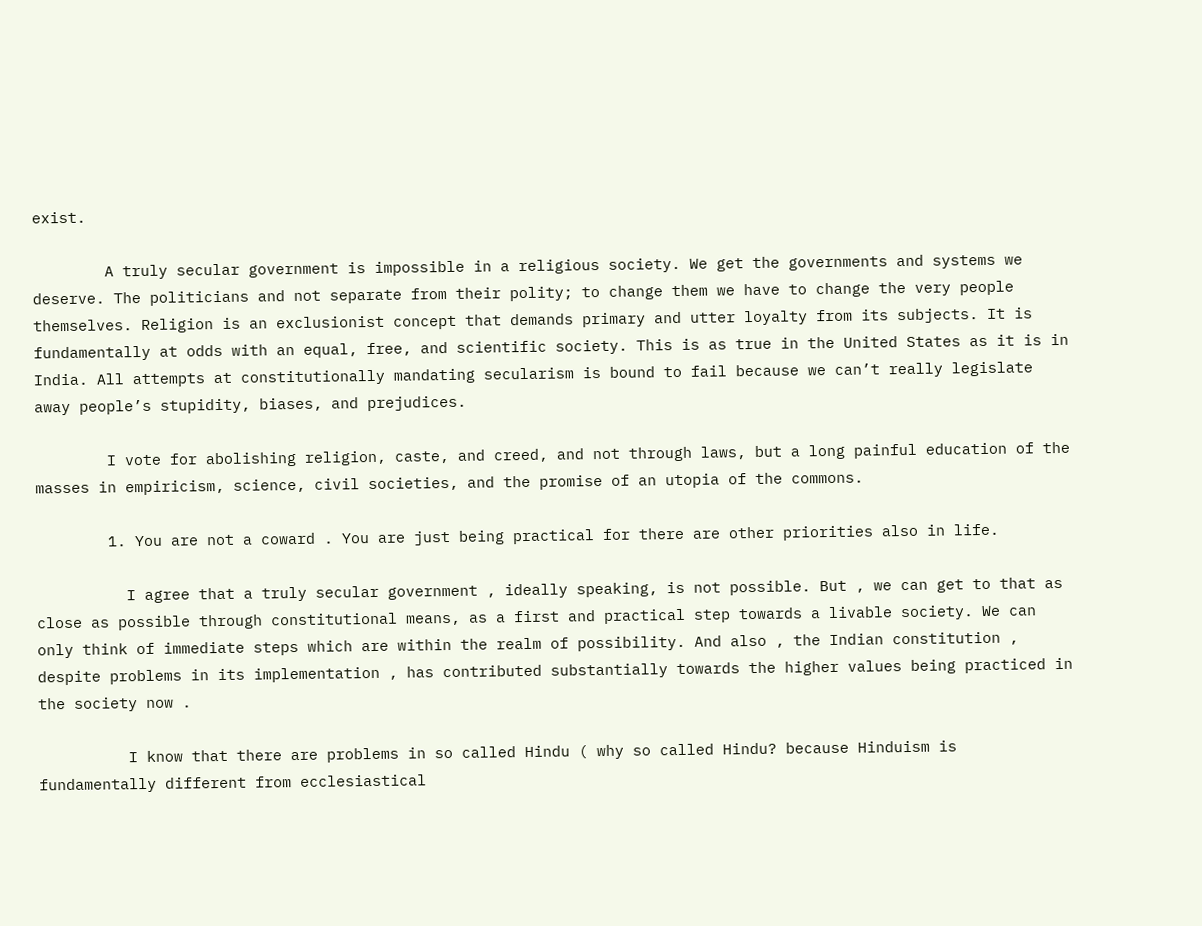exist.

        A truly secular government is impossible in a religious society. We get the governments and systems we deserve. The politicians and not separate from their polity; to change them we have to change the very people themselves. Religion is an exclusionist concept that demands primary and utter loyalty from its subjects. It is fundamentally at odds with an equal, free, and scientific society. This is as true in the United States as it is in India. All attempts at constitutionally mandating secularism is bound to fail because we can’t really legislate away people’s stupidity, biases, and prejudices.

        I vote for abolishing religion, caste, and creed, and not through laws, but a long painful education of the masses in empiricism, science, civil societies, and the promise of an utopia of the commons.

        1. You are not a coward . You are just being practical for there are other priorities also in life.

          I agree that a truly secular government , ideally speaking, is not possible. But , we can get to that as close as possible through constitutional means, as a first and practical step towards a livable society. We can only think of immediate steps which are within the realm of possibility. And also , the Indian constitution , despite problems in its implementation , has contributed substantially towards the higher values being practiced in the society now .

          I know that there are problems in so called Hindu ( why so called Hindu? because Hinduism is fundamentally different from ecclesiastical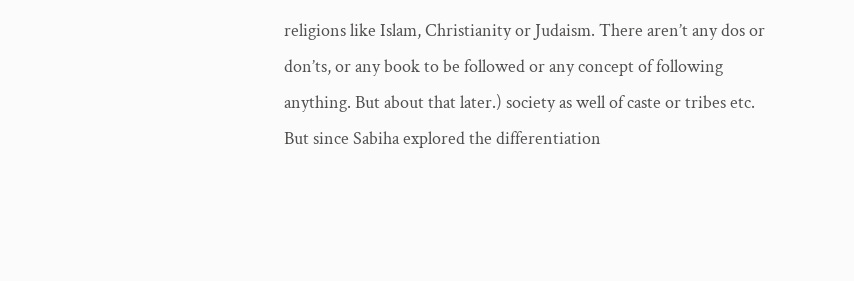religions like Islam, Christianity or Judaism. There aren’t any dos or don’ts, or any book to be followed or any concept of following anything. But about that later.) society as well of caste or tribes etc. But since Sabiha explored the differentiation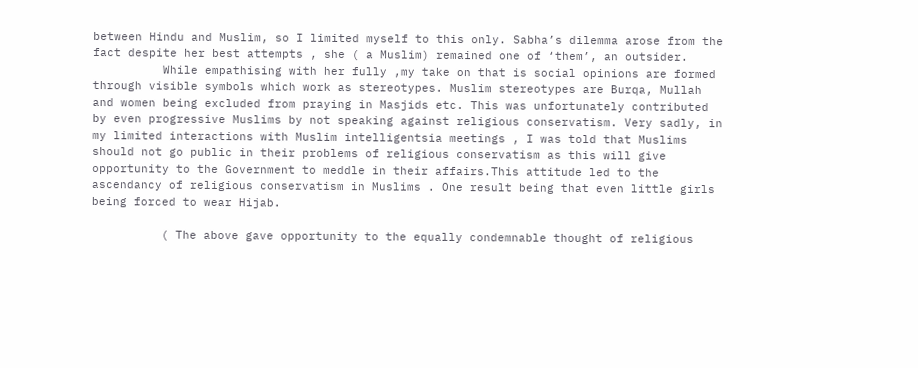between Hindu and Muslim, so I limited myself to this only. Sabha’s dilemma arose from the fact despite her best attempts , she ( a Muslim) remained one of ‘them’, an outsider.
          While empathising with her fully ,my take on that is social opinions are formed through visible symbols which work as stereotypes. Muslim stereotypes are Burqa, Mullah and women being excluded from praying in Masjids etc. This was unfortunately contributed by even progressive Muslims by not speaking against religious conservatism. Very sadly, in my limited interactions with Muslim intelligentsia meetings , I was told that Muslims should not go public in their problems of religious conservatism as this will give opportunity to the Government to meddle in their affairs.This attitude led to the ascendancy of religious conservatism in Muslims . One result being that even little girls being forced to wear Hijab.

          ( The above gave opportunity to the equally condemnable thought of religious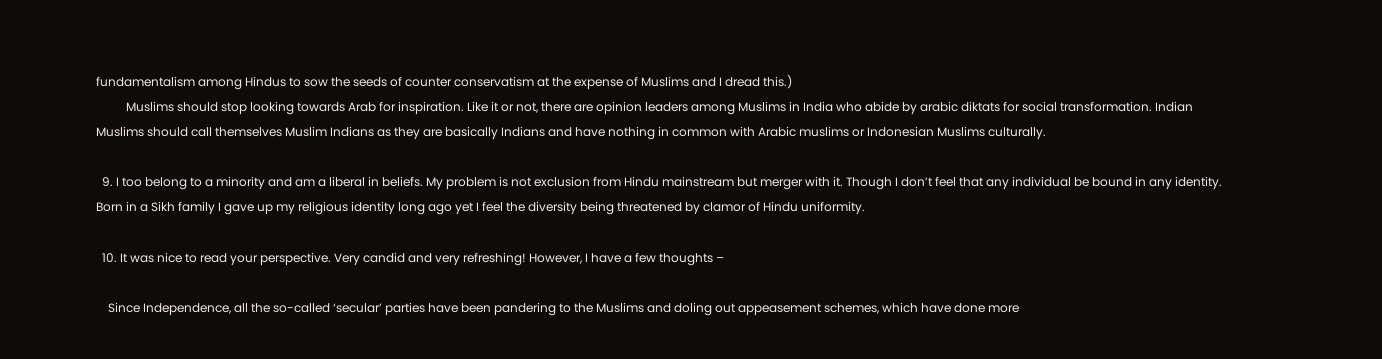fundamentalism among Hindus to sow the seeds of counter conservatism at the expense of Muslims and I dread this.)
          Muslims should stop looking towards Arab for inspiration. Like it or not, there are opinion leaders among Muslims in India who abide by arabic diktats for social transformation. Indian Muslims should call themselves Muslim Indians as they are basically Indians and have nothing in common with Arabic muslims or Indonesian Muslims culturally.

  9. I too belong to a minority and am a liberal in beliefs. My problem is not exclusion from Hindu mainstream but merger with it. Though I don’t feel that any individual be bound in any identity. Born in a Sikh family I gave up my religious identity long ago yet I feel the diversity being threatened by clamor of Hindu uniformity.

  10. It was nice to read your perspective. Very candid and very refreshing! However, I have a few thoughts –

    Since Independence, all the so-called ‘secular’ parties have been pandering to the Muslims and doling out appeasement schemes, which have done more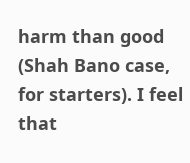harm than good (Shah Bano case, for starters). I feel that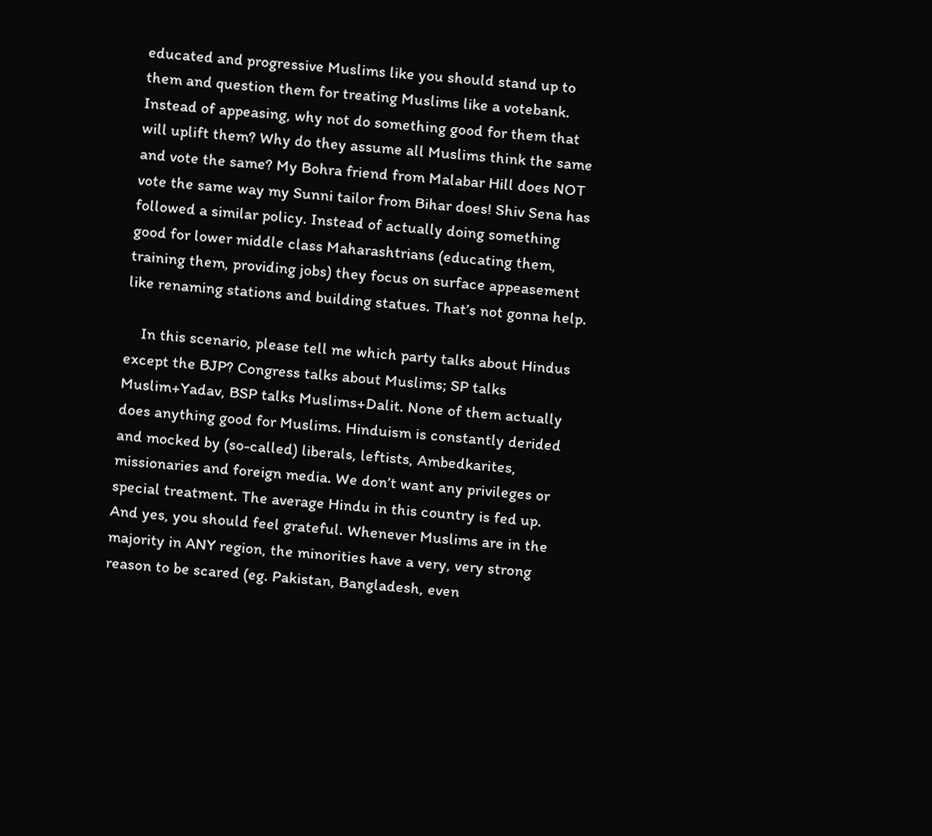educated and progressive Muslims like you should stand up to them and question them for treating Muslims like a votebank. Instead of appeasing, why not do something good for them that will uplift them? Why do they assume all Muslims think the same and vote the same? My Bohra friend from Malabar Hill does NOT vote the same way my Sunni tailor from Bihar does! Shiv Sena has followed a similar policy. Instead of actually doing something good for lower middle class Maharashtrians (educating them, training them, providing jobs) they focus on surface appeasement like renaming stations and building statues. That’s not gonna help.

    In this scenario, please tell me which party talks about Hindus except the BJP? Congress talks about Muslims; SP talks Muslim+Yadav, BSP talks Muslims+Dalit. None of them actually does anything good for Muslims. Hinduism is constantly derided and mocked by (so-called) liberals, leftists, Ambedkarites, missionaries and foreign media. We don’t want any privileges or special treatment. The average Hindu in this country is fed up. And yes, you should feel grateful. Whenever Muslims are in the majority in ANY region, the minorities have a very, very strong reason to be scared (eg. Pakistan, Bangladesh, even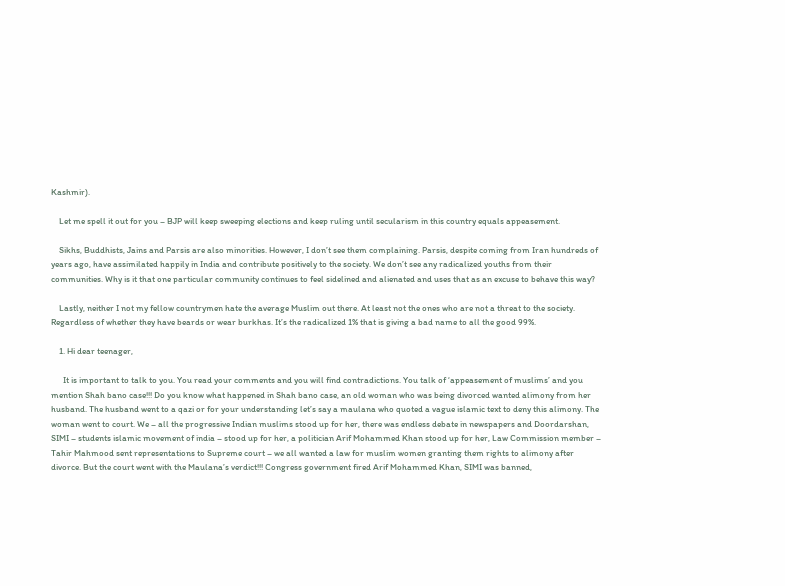Kashmir).

    Let me spell it out for you – BJP will keep sweeping elections and keep ruling until secularism in this country equals appeasement.

    Sikhs, Buddhists, Jains and Parsis are also minorities. However, I don’t see them complaining. Parsis, despite coming from Iran hundreds of years ago, have assimilated happily in India and contribute positively to the society. We don’t see any radicalized youths from their communities. Why is it that one particular community continues to feel sidelined and alienated and uses that as an excuse to behave this way?

    Lastly, neither I not my fellow countrymen hate the average Muslim out there. At least not the ones who are not a threat to the society. Regardless of whether they have beards or wear burkhas. It’s the radicalized 1% that is giving a bad name to all the good 99%.

    1. Hi dear teenager,

      It is important to talk to you. You read your comments and you will find contradictions. You talk of ‘appeasement of muslims’ and you mention Shah bano case!!! Do you know what happened in Shah bano case, an old woman who was being divorced wanted alimony from her husband. The husband went to a qazi or for your understanding let’s say a maulana who quoted a vague islamic text to deny this alimony. The woman went to court. We – all the progressive Indian muslims stood up for her, there was endless debate in newspapers and Doordarshan, SIMI – students islamic movement of india – stood up for her, a politician Arif Mohammed Khan stood up for her, Law Commission member – Tahir Mahmood sent representations to Supreme court – we all wanted a law for muslim women granting them rights to alimony after divorce. But the court went with the Maulana’s verdict!!! Congress government fired Arif Mohammed Khan, SIMI was banned,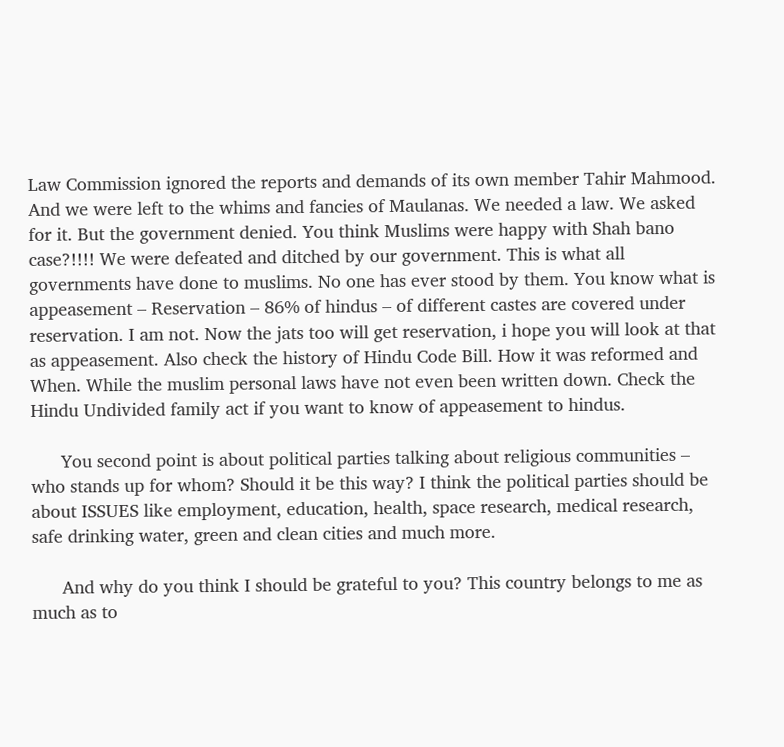Law Commission ignored the reports and demands of its own member Tahir Mahmood. And we were left to the whims and fancies of Maulanas. We needed a law. We asked for it. But the government denied. You think Muslims were happy with Shah bano case?!!!! We were defeated and ditched by our government. This is what all governments have done to muslims. No one has ever stood by them. You know what is appeasement – Reservation – 86% of hindus – of different castes are covered under reservation. I am not. Now the jats too will get reservation, i hope you will look at that as appeasement. Also check the history of Hindu Code Bill. How it was reformed and When. While the muslim personal laws have not even been written down. Check the Hindu Undivided family act if you want to know of appeasement to hindus.

      You second point is about political parties talking about religious communities – who stands up for whom? Should it be this way? I think the political parties should be about ISSUES like employment, education, health, space research, medical research, safe drinking water, green and clean cities and much more.

      And why do you think I should be grateful to you? This country belongs to me as much as to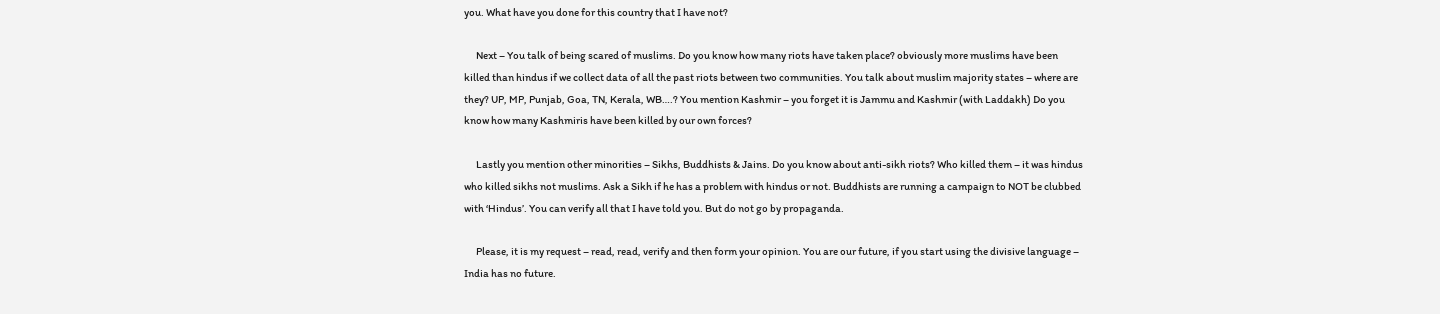you. What have you done for this country that I have not?

      Next – You talk of being scared of muslims. Do you know how many riots have taken place? obviously more muslims have been killed than hindus if we collect data of all the past riots between two communities. You talk about muslim majority states – where are they? UP, MP, Punjab, Goa, TN, Kerala, WB….? You mention Kashmir – you forget it is Jammu and Kashmir (with Laddakh) Do you know how many Kashmiris have been killed by our own forces?

      Lastly you mention other minorities – Sikhs, Buddhists & Jains. Do you know about anti-sikh riots? Who killed them – it was hindus who killed sikhs not muslims. Ask a Sikh if he has a problem with hindus or not. Buddhists are running a campaign to NOT be clubbed with ‘Hindus’. You can verify all that I have told you. But do not go by propaganda.

      Please, it is my request – read, read, verify and then form your opinion. You are our future, if you start using the divisive language – India has no future.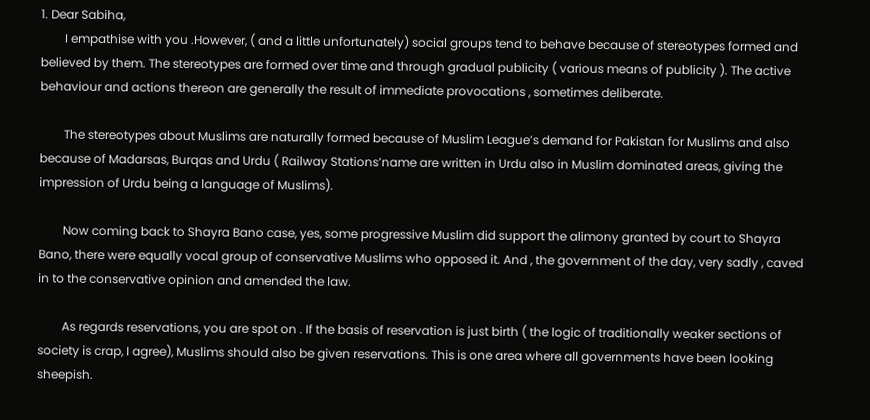1. Dear Sabiha,
        I empathise with you .However, ( and a little unfortunately) social groups tend to behave because of stereotypes formed and believed by them. The stereotypes are formed over time and through gradual publicity ( various means of publicity ). The active behaviour and actions thereon are generally the result of immediate provocations , sometimes deliberate.

        The stereotypes about Muslims are naturally formed because of Muslim League’s demand for Pakistan for Muslims and also because of Madarsas, Burqas and Urdu ( Railway Stations’name are written in Urdu also in Muslim dominated areas, giving the impression of Urdu being a language of Muslims).

        Now coming back to Shayra Bano case, yes, some progressive Muslim did support the alimony granted by court to Shayra Bano, there were equally vocal group of conservative Muslims who opposed it. And , the government of the day, very sadly , caved in to the conservative opinion and amended the law.

        As regards reservations, you are spot on . If the basis of reservation is just birth ( the logic of traditionally weaker sections of society is crap, I agree), Muslims should also be given reservations. This is one area where all governments have been looking sheepish.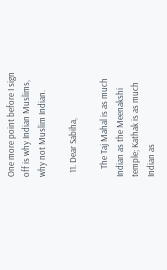One more point before I sign off is why Indian Muslims, why not Muslim Indian.

  11. Dear Sabiha,

    The Taj Mahal is as much Indian as the Meenakshi temple; Kathak is as much Indian as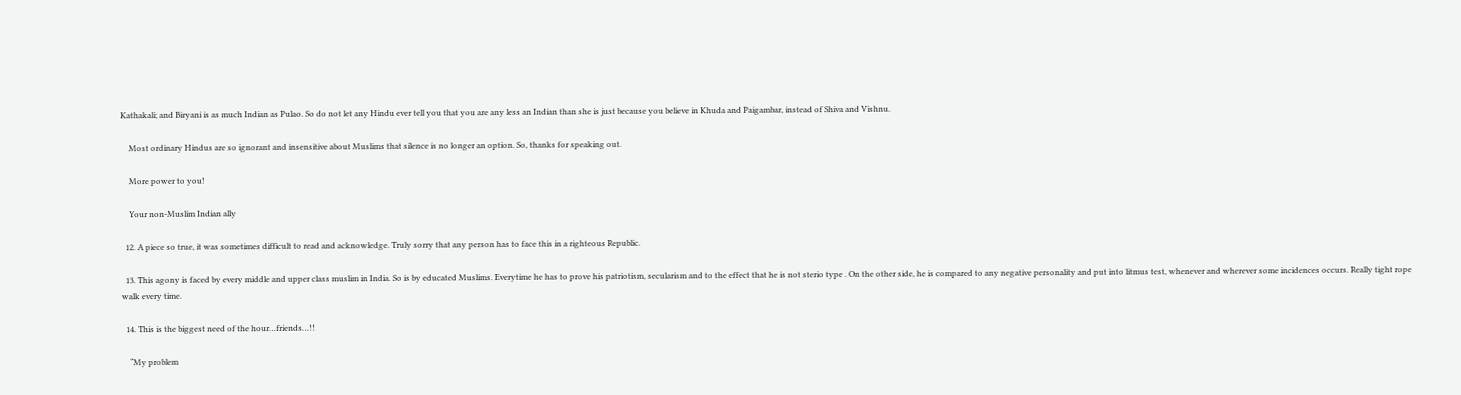Kathakali; and Biryani is as much Indian as Pulao. So do not let any Hindu ever tell you that you are any less an Indian than she is just because you believe in Khuda and Paigambar, instead of Shiva and Vishnu.

    Most ordinary Hindus are so ignorant and insensitive about Muslims that silence is no longer an option. So, thanks for speaking out.

    More power to you!

    Your non-Muslim Indian ally

  12. A piece so true, it was sometimes difficult to read and acknowledge. Truly sorry that any person has to face this in a righteous Republic.

  13. This agony is faced by every middle and upper class muslim in India. So is by educated Muslims. Everytime he has to prove his patriotism, secularism and to the effect that he is not sterio type . On the other side, he is compared to any negative personality and put into litmus test, whenever and wherever some incidences occurs. Really tight rope walk every time.

  14. This is the biggest need of the hour…friends…!!

    “My problem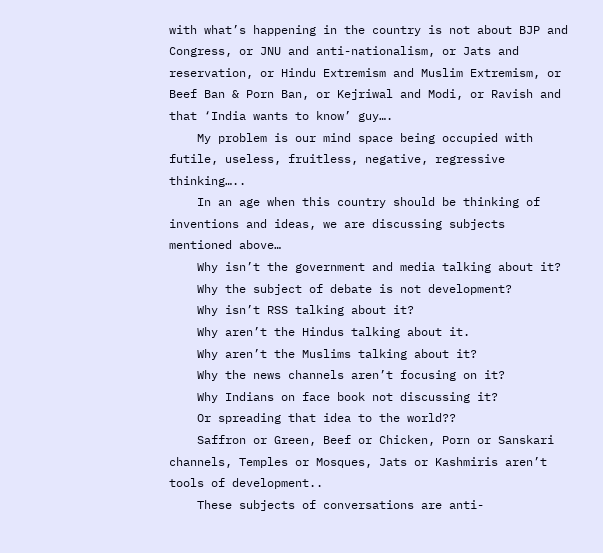with what’s happening in the country is not about BJP and Congress, or JNU and anti-nationalism, or Jats and reservation, or Hindu Extremism and Muslim Extremism, or Beef Ban & Porn Ban, or Kejriwal and Modi, or Ravish and that ‘India wants to know’ guy….
    My problem is our mind space being occupied with futile, useless, fruitless, negative, regressive thinking…..
    In an age when this country should be thinking of inventions and ideas, we are discussing subjects mentioned above…
    Why isn’t the government and media talking about it?
    Why the subject of debate is not development?
    Why isn’t RSS talking about it?
    Why aren’t the Hindus talking about it.
    Why aren’t the Muslims talking about it?
    Why the news channels aren’t focusing on it?
    Why Indians on face book not discussing it?
    Or spreading that idea to the world??
    Saffron or Green, Beef or Chicken, Porn or Sanskari channels, Temples or Mosques, Jats or Kashmiris aren’t tools of development..
    These subjects of conversations are anti-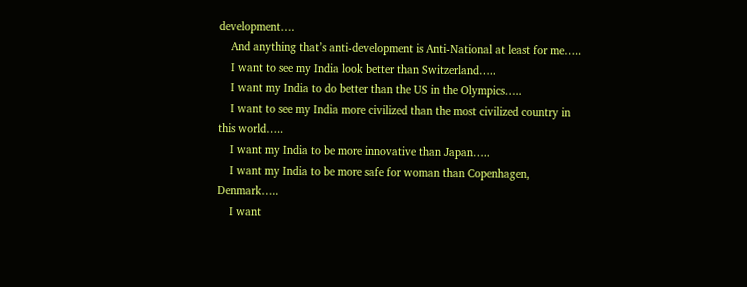development….
    And anything that’s anti-development is Anti-National at least for me…..
    I want to see my India look better than Switzerland…..
    I want my India to do better than the US in the Olympics…..
    I want to see my India more civilized than the most civilized country in this world…..
    I want my India to be more innovative than Japan…..
    I want my India to be more safe for woman than Copenhagen, Denmark…..
    I want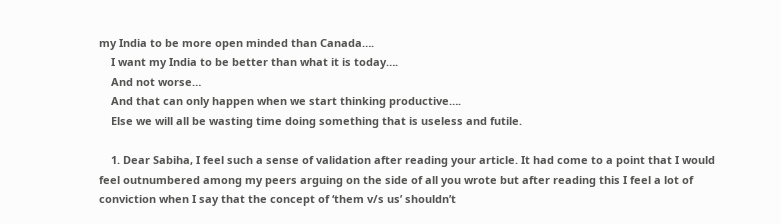my India to be more open minded than Canada….
    I want my India to be better than what it is today….
    And not worse…
    And that can only happen when we start thinking productive….
    Else we will all be wasting time doing something that is useless and futile.

    1. Dear Sabiha, I feel such a sense of validation after reading your article. It had come to a point that I would feel outnumbered among my peers arguing on the side of all you wrote but after reading this I feel a lot of conviction when I say that the concept of ‘them v/s us’ shouldn’t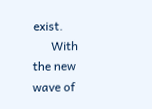exist.
      With the new wave of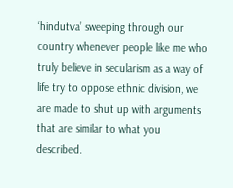‘hindutva’ sweeping through our country whenever people like me who truly believe in secularism as a way of life try to oppose ethnic division, we are made to shut up with arguments that are similar to what you described.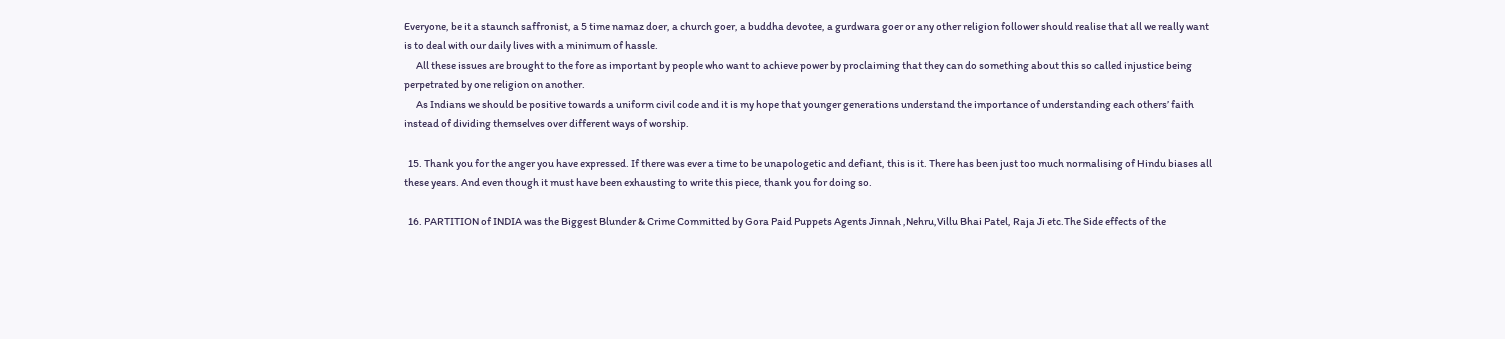Everyone, be it a staunch saffronist, a 5 time namaz doer, a church goer, a buddha devotee, a gurdwara goer or any other religion follower should realise that all we really want is to deal with our daily lives with a minimum of hassle.
      All these issues are brought to the fore as important by people who want to achieve power by proclaiming that they can do something about this so called injustice being perpetrated by one religion on another.
      As Indians we should be positive towards a uniform civil code and it is my hope that younger generations understand the importance of understanding each others’ faith instead of dividing themselves over different ways of worship.

  15. Thank you for the anger you have expressed. If there was ever a time to be unapologetic and defiant, this is it. There has been just too much normalising of Hindu biases all these years. And even though it must have been exhausting to write this piece, thank you for doing so.

  16. PARTITION of INDIA was the Biggest Blunder & Crime Committed by Gora Paid Puppets Agents Jinnah ,Nehru,Villu Bhai Patel, Raja Ji etc.The Side effects of the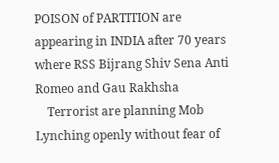POISON of PARTITION are appearing in INDIA after 70 years where RSS Bijrang Shiv Sena Anti Romeo and Gau Rakhsha
    Terrorist are planning Mob Lynching openly without fear of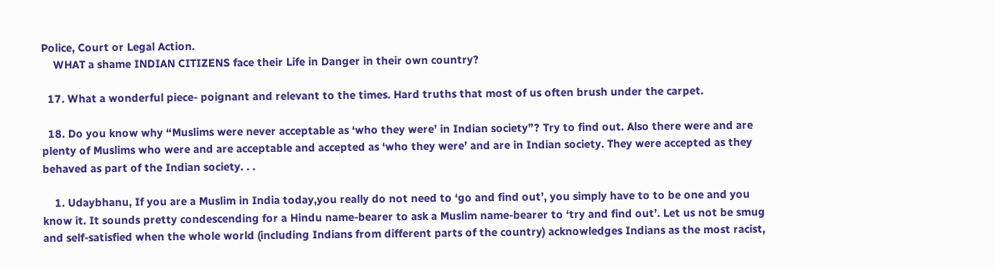Police, Court or Legal Action.
    WHAT a shame INDIAN CITIZENS face their Life in Danger in their own country?

  17. What a wonderful piece- poignant and relevant to the times. Hard truths that most of us often brush under the carpet.

  18. Do you know why “Muslims were never acceptable as ‘who they were’ in Indian society”? Try to find out. Also there were and are plenty of Muslims who were and are acceptable and accepted as ‘who they were’ and are in Indian society. They were accepted as they behaved as part of the Indian society. . .

    1. Udaybhanu, If you are a Muslim in India today,you really do not need to ‘go and find out’, you simply have to to be one and you know it. It sounds pretty condescending for a Hindu name-bearer to ask a Muslim name-bearer to ‘try and find out’. Let us not be smug and self-satisfied when the whole world (including Indians from different parts of the country) acknowledges Indians as the most racist,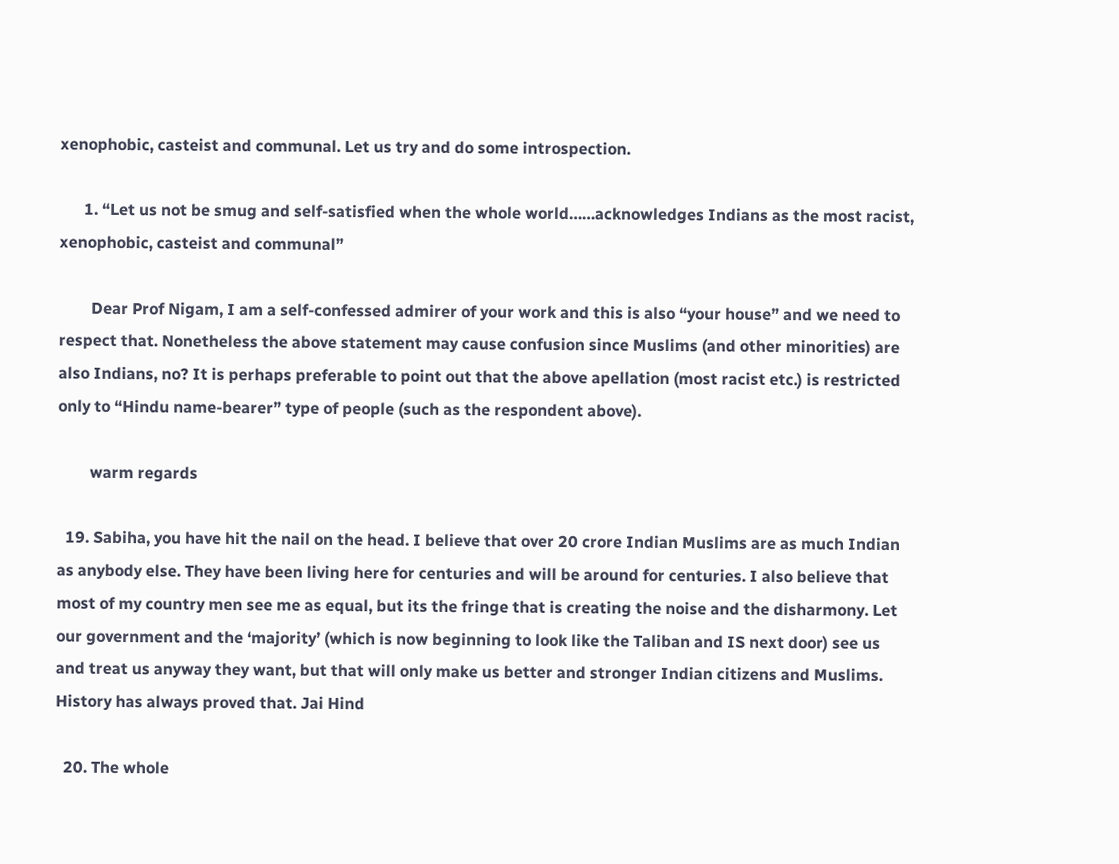xenophobic, casteist and communal. Let us try and do some introspection.

      1. “Let us not be smug and self-satisfied when the whole world……acknowledges Indians as the most racist, xenophobic, casteist and communal”

        Dear Prof Nigam, I am a self-confessed admirer of your work and this is also “your house” and we need to respect that. Nonetheless the above statement may cause confusion since Muslims (and other minorities) are also Indians, no? It is perhaps preferable to point out that the above apellation (most racist etc.) is restricted only to “Hindu name-bearer” type of people (such as the respondent above).

        warm regards

  19. Sabiha, you have hit the nail on the head. I believe that over 20 crore Indian Muslims are as much Indian as anybody else. They have been living here for centuries and will be around for centuries. I also believe that most of my country men see me as equal, but its the fringe that is creating the noise and the disharmony. Let our government and the ‘majority’ (which is now beginning to look like the Taliban and IS next door) see us and treat us anyway they want, but that will only make us better and stronger Indian citizens and Muslims. History has always proved that. Jai Hind

  20. The whole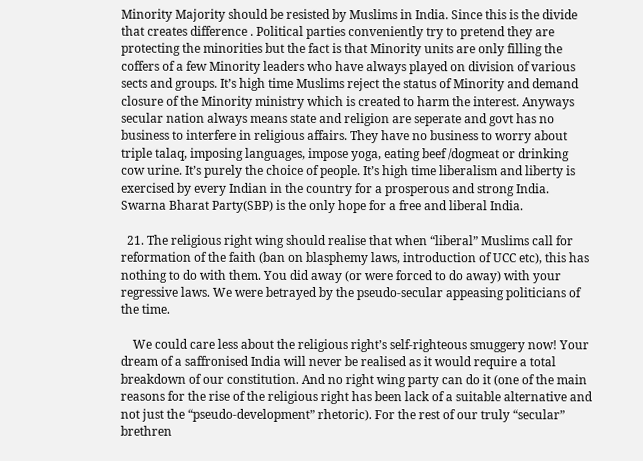Minority Majority should be resisted by Muslims in India. Since this is the divide that creates difference . Political parties conveniently try to pretend they are protecting the minorities but the fact is that Minority units are only filling the coffers of a few Minority leaders who have always played on division of various sects and groups. It’s high time Muslims reject the status of Minority and demand closure of the Minority ministry which is created to harm the interest. Anyways secular nation always means state and religion are seperate and govt has no business to interfere in religious affairs. They have no business to worry about triple talaq, imposing languages, impose yoga, eating beef /dogmeat or drinking cow urine. It’s purely the choice of people. It’s high time liberalism and liberty is exercised by every Indian in the country for a prosperous and strong India. Swarna Bharat Party(SBP) is the only hope for a free and liberal India.

  21. The religious right wing should realise that when “liberal” Muslims call for reformation of the faith (ban on blasphemy laws, introduction of UCC etc), this has nothing to do with them. You did away (or were forced to do away) with your regressive laws. We were betrayed by the pseudo-secular appeasing politicians of the time.

    We could care less about the religious right’s self-righteous smuggery now! Your dream of a saffronised India will never be realised as it would require a total breakdown of our constitution. And no right wing party can do it (one of the main reasons for the rise of the religious right has been lack of a suitable alternative and not just the “pseudo-development” rhetoric). For the rest of our truly “secular” brethren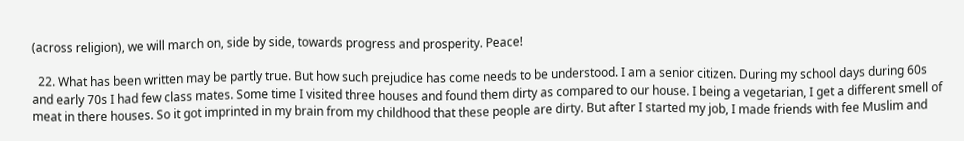(across religion), we will march on, side by side, towards progress and prosperity. Peace!

  22. What has been written may be partly true. But how such prejudice has come needs to be understood. I am a senior citizen. During my school days during 60s and early 70s I had few class mates. Some time I visited three houses and found them dirty as compared to our house. I being a vegetarian, I get a different smell of meat in there houses. So it got imprinted in my brain from my childhood that these people are dirty. But after I started my job, I made friends with fee Muslim and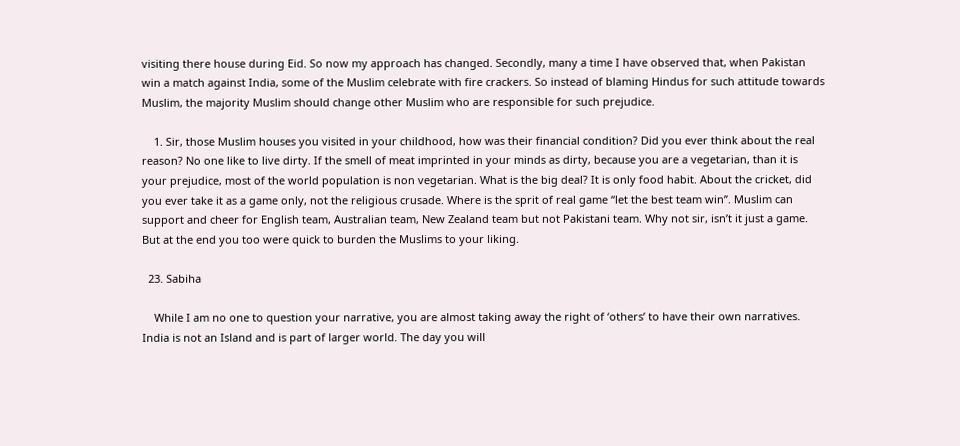visiting there house during Eid. So now my approach has changed. Secondly, many a time I have observed that, when Pakistan win a match against India, some of the Muslim celebrate with fire crackers. So instead of blaming Hindus for such attitude towards Muslim, the majority Muslim should change other Muslim who are responsible for such prejudice.

    1. Sir, those Muslim houses you visited in your childhood, how was their financial condition? Did you ever think about the real reason? No one like to live dirty. If the smell of meat imprinted in your minds as dirty, because you are a vegetarian, than it is your prejudice, most of the world population is non vegetarian. What is the big deal? It is only food habit. About the cricket, did you ever take it as a game only, not the religious crusade. Where is the sprit of real game “let the best team win”. Muslim can support and cheer for English team, Australian team, New Zealand team but not Pakistani team. Why not sir, isn’t it just a game. But at the end you too were quick to burden the Muslims to your liking.

  23. Sabiha

    While I am no one to question your narrative, you are almost taking away the right of ‘others’ to have their own narratives. India is not an Island and is part of larger world. The day you will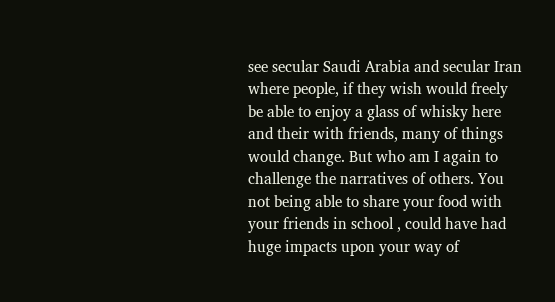see secular Saudi Arabia and secular Iran where people, if they wish would freely be able to enjoy a glass of whisky here and their with friends, many of things would change. But who am I again to challenge the narratives of others. You not being able to share your food with your friends in school , could have had huge impacts upon your way of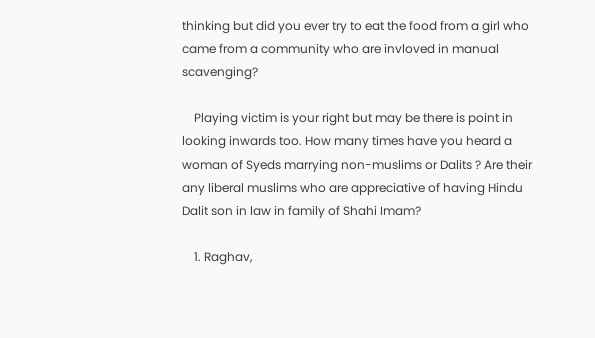thinking but did you ever try to eat the food from a girl who came from a community who are invloved in manual scavenging?

    Playing victim is your right but may be there is point in looking inwards too. How many times have you heard a woman of Syeds marrying non-muslims or Dalits ? Are their any liberal muslims who are appreciative of having Hindu Dalit son in law in family of Shahi Imam?

    1. Raghav,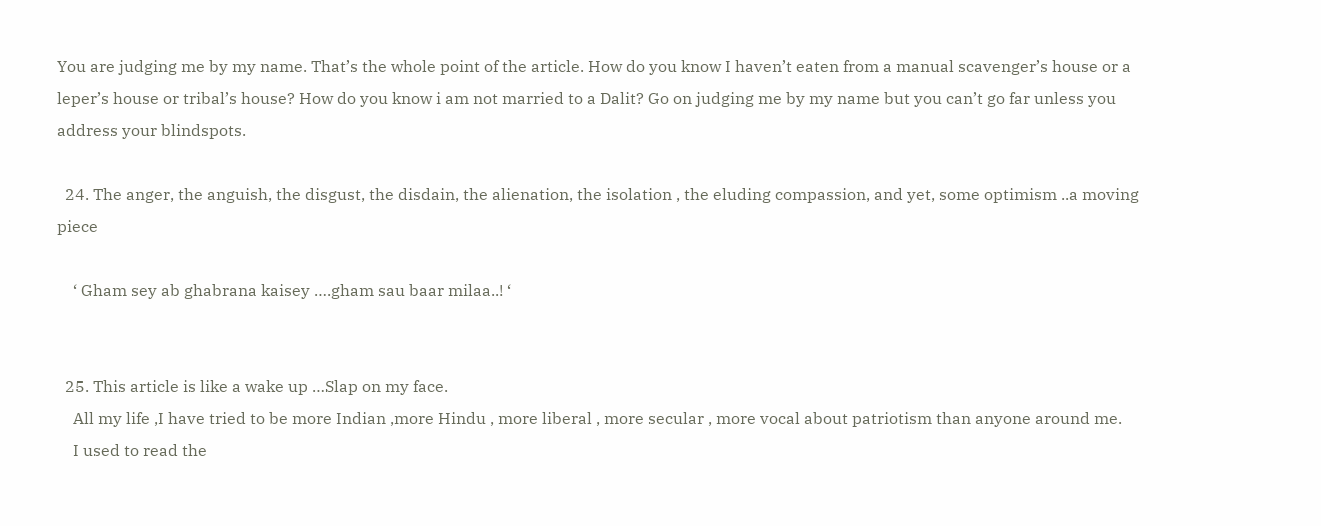You are judging me by my name. That’s the whole point of the article. How do you know I haven’t eaten from a manual scavenger’s house or a leper’s house or tribal’s house? How do you know i am not married to a Dalit? Go on judging me by my name but you can’t go far unless you address your blindspots.

  24. The anger, the anguish, the disgust, the disdain, the alienation, the isolation , the eluding compassion, and yet, some optimism ..a moving piece

    ‘ Gham sey ab ghabrana kaisey ….gham sau baar milaa..! ‘


  25. This article is like a wake up …Slap on my face.
    All my life ,I have tried to be more Indian ,more Hindu , more liberal , more secular , more vocal about patriotism than anyone around me.
    I used to read the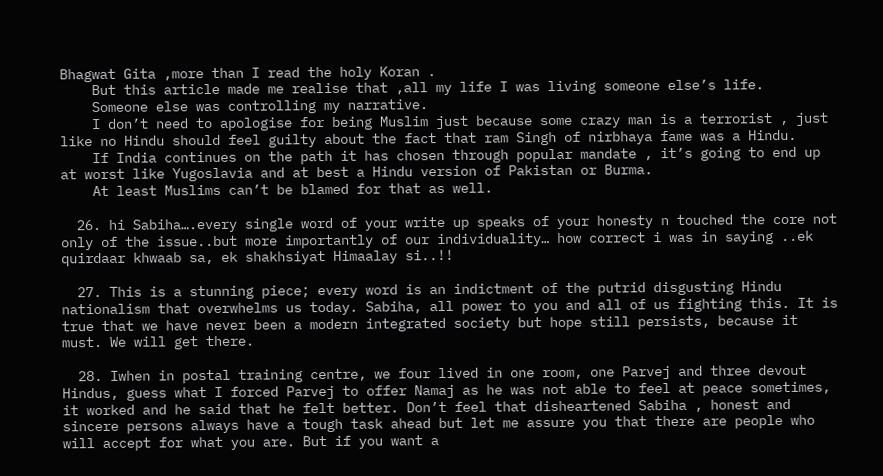Bhagwat Gita ,more than I read the holy Koran .
    But this article made me realise that ,all my life I was living someone else’s life.
    Someone else was controlling my narrative.
    I don’t need to apologise for being Muslim just because some crazy man is a terrorist , just like no Hindu should feel guilty about the fact that ram Singh of nirbhaya fame was a Hindu.
    If India continues on the path it has chosen through popular mandate , it’s going to end up at worst like Yugoslavia and at best a Hindu version of Pakistan or Burma.
    At least Muslims can’t be blamed for that as well.

  26. hi Sabiha….every single word of your write up speaks of your honesty n touched the core not only of the issue..but more importantly of our individuality… how correct i was in saying ..ek quirdaar khwaab sa, ek shakhsiyat Himaalay si..!!

  27. This is a stunning piece; every word is an indictment of the putrid disgusting Hindu nationalism that overwhelms us today. Sabiha, all power to you and all of us fighting this. It is true that we have never been a modern integrated society but hope still persists, because it must. We will get there.

  28. Iwhen in postal training centre, we four lived in one room, one Parvej and three devout Hindus, guess what I forced Parvej to offer Namaj as he was not able to feel at peace sometimes, it worked and he said that he felt better. Don’t feel that disheartened Sabiha , honest and sincere persons always have a tough task ahead but let me assure you that there are people who will accept for what you are. But if you want a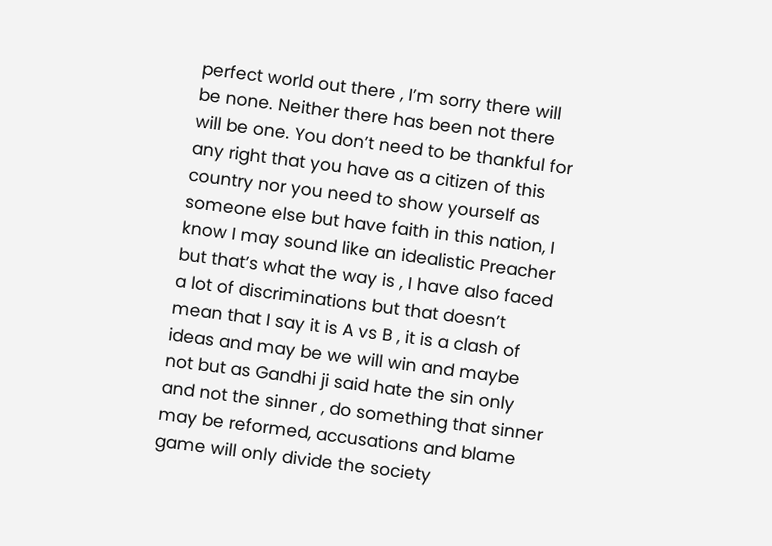perfect world out there , I’m sorry there will be none. Neither there has been not there will be one. You don’t need to be thankful for any right that you have as a citizen of this country nor you need to show yourself as someone else but have faith in this nation, I know I may sound like an idealistic Preacher but that’s what the way is , I have also faced a lot of discriminations but that doesn’t mean that I say it is A vs B , it is a clash of ideas and may be we will win and maybe not but as Gandhi ji said hate the sin only and not the sinner , do something that sinner may be reformed, accusations and blame game will only divide the society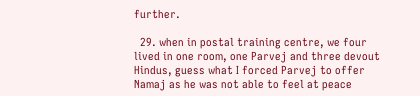further.

  29. when in postal training centre, we four lived in one room, one Parvej and three devout Hindus, guess what I forced Parvej to offer Namaj as he was not able to feel at peace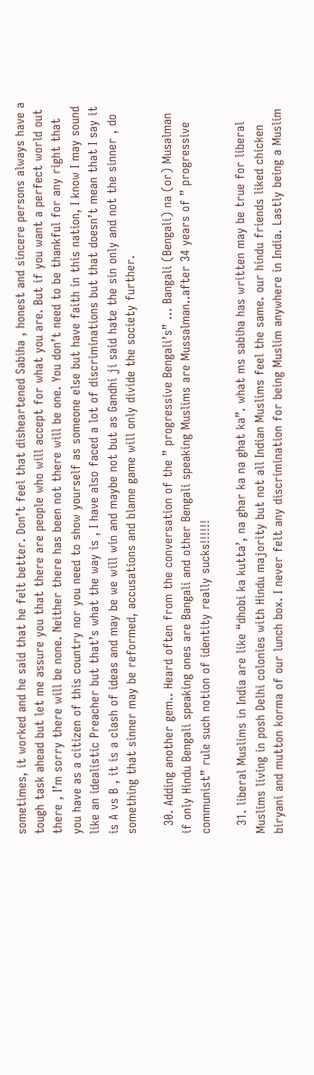sometimes, it worked and he said that he felt better. Don’t feel that disheartened Sabiha , honest and sincere persons always have a tough task ahead but let me assure you that there are people who will accept for what you are. But if you want a perfect world out there , I’m sorry there will be none. Neither there has been not there will be one. You don’t need to be thankful for any right that you have as a citizen of this country nor you need to show yourself as someone else but have faith in this nation, I know I may sound like an idealistic Preacher but that’s what the way is , I have also faced a lot of discriminations but that doesn’t mean that I say it is A vs B , it is a clash of ideas and may be we will win and maybe not but as Gandhi ji said hate the sin only and not the sinner , do something that sinner may be reformed, accusations and blame game will only divide the society further.

  30. Adding another gem.. Heard often from the conversation of the ” progressive Bengali’s” … Bangali (Bengali) na (or) Musalman if only Hindu Bengali speaking ones are Bangali and other Bengali speaking Muslims are Mussalman..after 34 years of ” progressive communist” rule such notion of identity really sucks!!!!!!

  31. liberal Muslims in India are like “dhobi ka kutta’, na ghar ka na ghat ka”. what ms sabiha has written may be true for liberal Muslims living in posh Delhi colonies with Hindu majority but not all Indian Muslims feel the same. our hindu friends liked chicken biryani and mutton korma of our lunch box. I never felt any discrimination for being Muslim anywhere in India. Lastly being a Muslim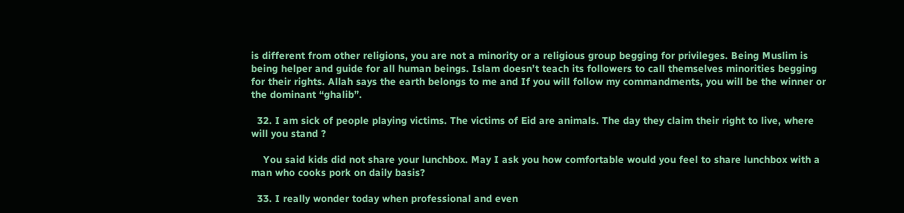is different from other religions, you are not a minority or a religious group begging for privileges. Being Muslim is being helper and guide for all human beings. Islam doesn’t teach its followers to call themselves minorities begging for their rights. Allah says the earth belongs to me and If you will follow my commandments, you will be the winner or the dominant “ghalib”.

  32. I am sick of people playing victims. The victims of Eid are animals. The day they claim their right to live, where will you stand ?

    You said kids did not share your lunchbox. May I ask you how comfortable would you feel to share lunchbox with a man who cooks pork on daily basis?

  33. I really wonder today when professional and even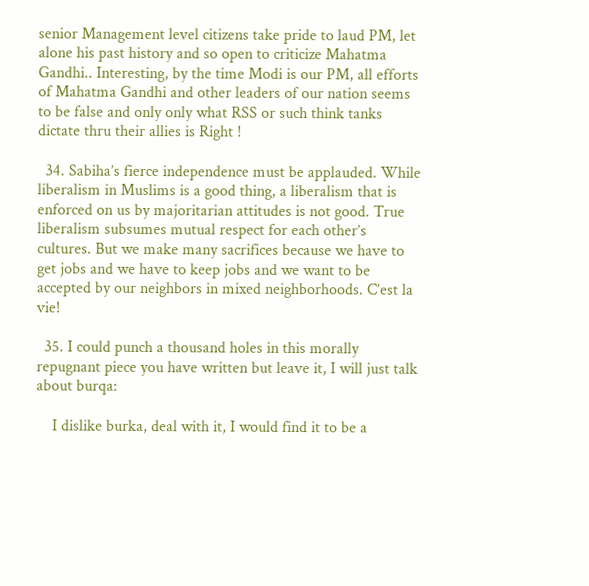senior Management level citizens take pride to laud PM, let alone his past history and so open to criticize Mahatma Gandhi.. Interesting, by the time Modi is our PM, all efforts of Mahatma Gandhi and other leaders of our nation seems to be false and only only what RSS or such think tanks dictate thru their allies is Right !

  34. Sabiha’s fierce independence must be applauded. While liberalism in Muslims is a good thing, a liberalism that is enforced on us by majoritarian attitudes is not good. True liberalism subsumes mutual respect for each other’s cultures. But we make many sacrifices because we have to get jobs and we have to keep jobs and we want to be accepted by our neighbors in mixed neighborhoods. C’est la vie!

  35. I could punch a thousand holes in this morally repugnant piece you have written but leave it, I will just talk about burqa:

    I dislike burka, deal with it, I would find it to be a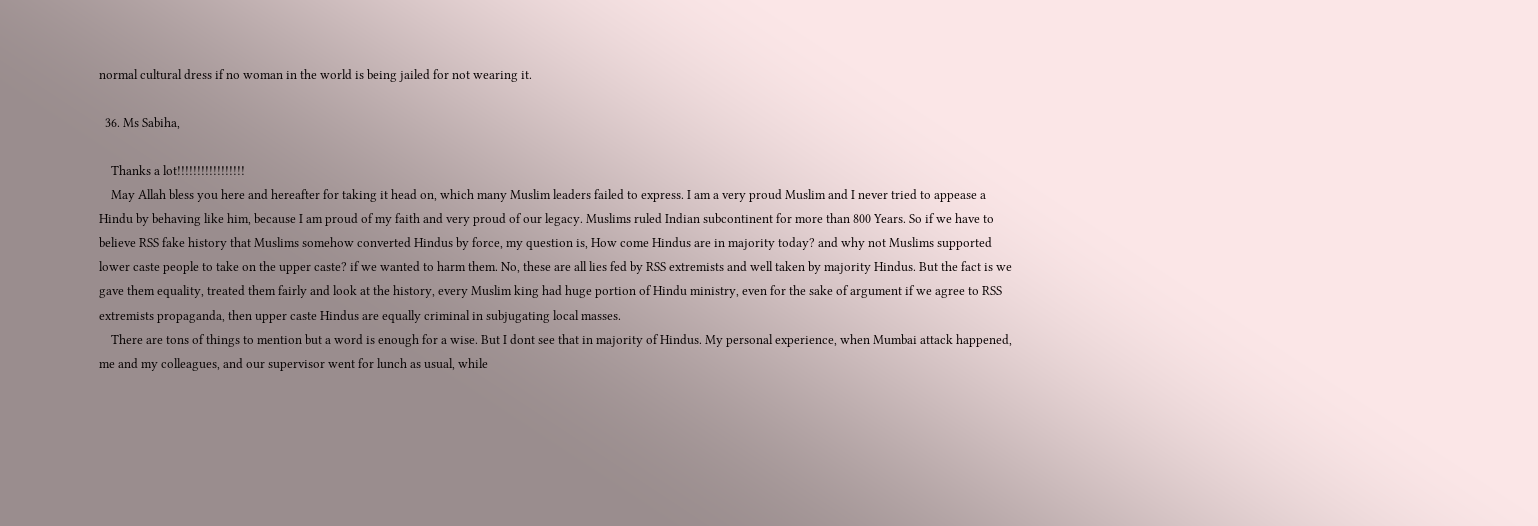normal cultural dress if no woman in the world is being jailed for not wearing it.

  36. Ms Sabiha,

    Thanks a lot!!!!!!!!!!!!!!!!!
    May Allah bless you here and hereafter for taking it head on, which many Muslim leaders failed to express. I am a very proud Muslim and I never tried to appease a Hindu by behaving like him, because I am proud of my faith and very proud of our legacy. Muslims ruled Indian subcontinent for more than 800 Years. So if we have to believe RSS fake history that Muslims somehow converted Hindus by force, my question is, How come Hindus are in majority today? and why not Muslims supported lower caste people to take on the upper caste? if we wanted to harm them. No, these are all lies fed by RSS extremists and well taken by majority Hindus. But the fact is we gave them equality, treated them fairly and look at the history, every Muslim king had huge portion of Hindu ministry, even for the sake of argument if we agree to RSS extremists propaganda, then upper caste Hindus are equally criminal in subjugating local masses.
    There are tons of things to mention but a word is enough for a wise. But I dont see that in majority of Hindus. My personal experience, when Mumbai attack happened, me and my colleagues, and our supervisor went for lunch as usual, while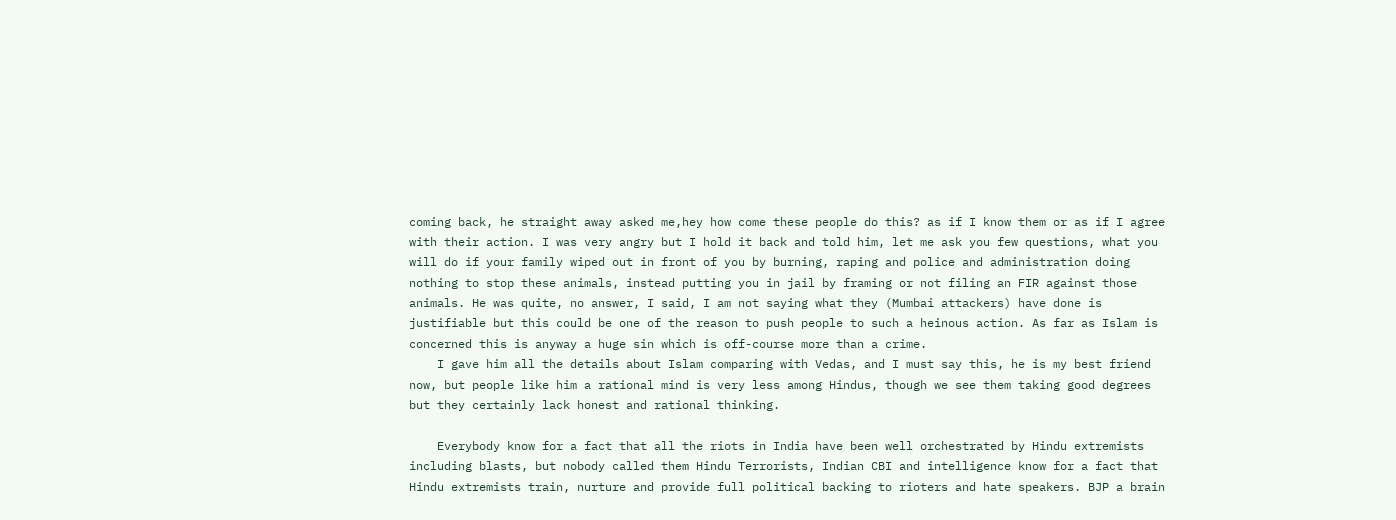coming back, he straight away asked me,hey how come these people do this? as if I know them or as if I agree with their action. I was very angry but I hold it back and told him, let me ask you few questions, what you will do if your family wiped out in front of you by burning, raping and police and administration doing nothing to stop these animals, instead putting you in jail by framing or not filing an FIR against those animals. He was quite, no answer, I said, I am not saying what they (Mumbai attackers) have done is justifiable but this could be one of the reason to push people to such a heinous action. As far as Islam is concerned this is anyway a huge sin which is off-course more than a crime.
    I gave him all the details about Islam comparing with Vedas, and I must say this, he is my best friend now, but people like him a rational mind is very less among Hindus, though we see them taking good degrees but they certainly lack honest and rational thinking.

    Everybody know for a fact that all the riots in India have been well orchestrated by Hindu extremists including blasts, but nobody called them Hindu Terrorists, Indian CBI and intelligence know for a fact that Hindu extremists train, nurture and provide full political backing to rioters and hate speakers. BJP a brain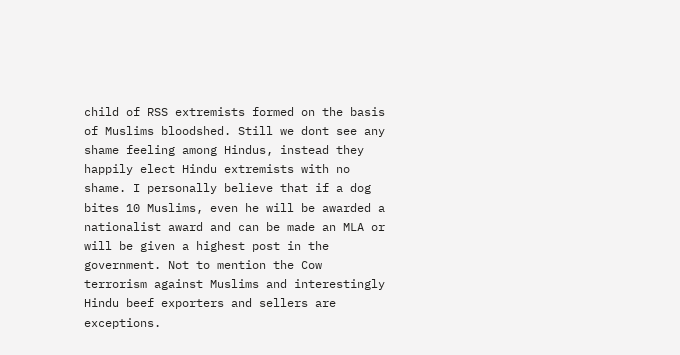child of RSS extremists formed on the basis of Muslims bloodshed. Still we dont see any shame feeling among Hindus, instead they happily elect Hindu extremists with no shame. I personally believe that if a dog bites 10 Muslims, even he will be awarded a nationalist award and can be made an MLA or will be given a highest post in the government. Not to mention the Cow terrorism against Muslims and interestingly Hindu beef exporters and sellers are exceptions.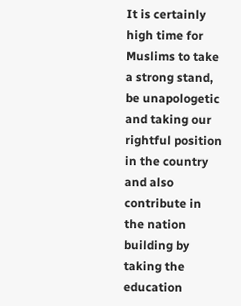It is certainly high time for Muslims to take a strong stand, be unapologetic and taking our rightful position in the country and also contribute in the nation building by taking the education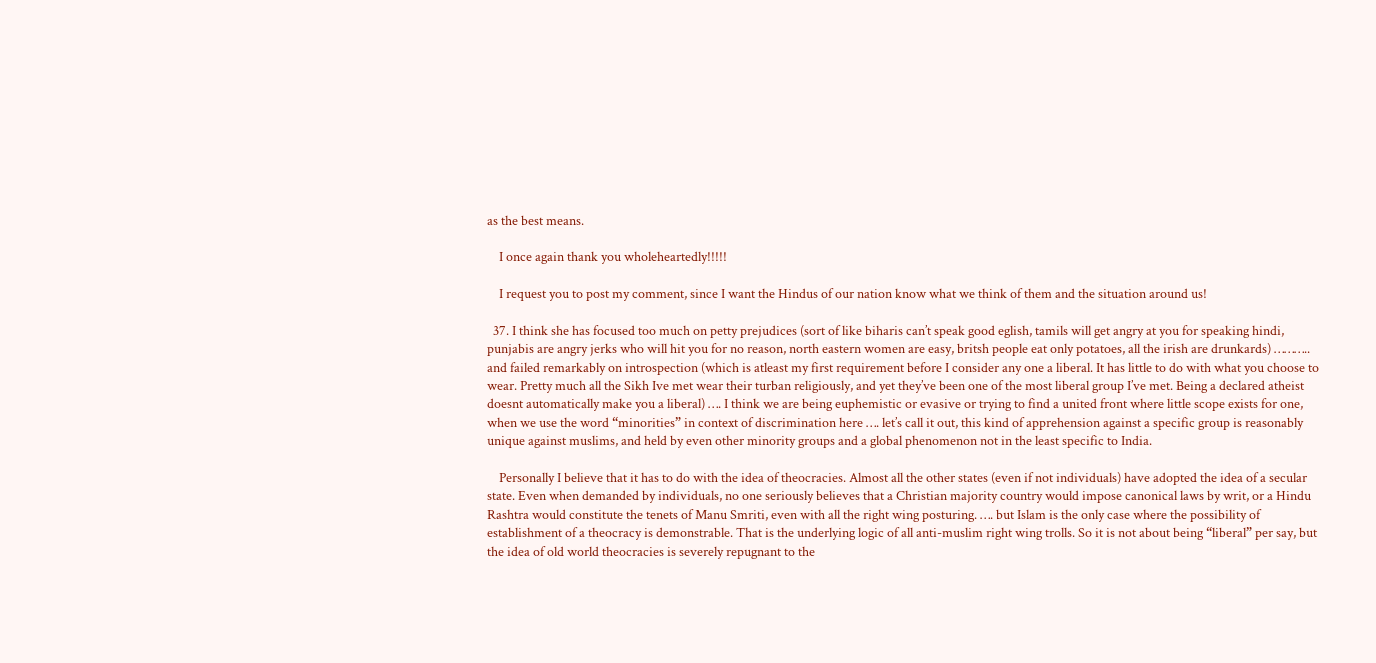as the best means.

    I once again thank you wholeheartedly!!!!!

    I request you to post my comment, since I want the Hindus of our nation know what we think of them and the situation around us!

  37. I think she has focused too much on petty prejudices (sort of like biharis can’t speak good eglish, tamils will get angry at you for speaking hindi, punjabis are angry jerks who will hit you for no reason, north eastern women are easy, britsh people eat only potatoes, all the irish are drunkards) ……….. and failed remarkably on introspection (which is atleast my first requirement before I consider any one a liberal. It has little to do with what you choose to wear. Pretty much all the Sikh Ive met wear their turban religiously, and yet they’ve been one of the most liberal group I’ve met. Being a declared atheist doesnt automatically make you a liberal) …. I think we are being euphemistic or evasive or trying to find a united front where little scope exists for one, when we use the word “minorities” in context of discrimination here …. let’s call it out, this kind of apprehension against a specific group is reasonably unique against muslims, and held by even other minority groups and a global phenomenon not in the least specific to India.

    Personally I believe that it has to do with the idea of theocracies. Almost all the other states (even if not individuals) have adopted the idea of a secular state. Even when demanded by individuals, no one seriously believes that a Christian majority country would impose canonical laws by writ, or a Hindu Rashtra would constitute the tenets of Manu Smriti, even with all the right wing posturing. …. but Islam is the only case where the possibility of establishment of a theocracy is demonstrable. That is the underlying logic of all anti-muslim right wing trolls. So it is not about being “liberal” per say, but the idea of old world theocracies is severely repugnant to the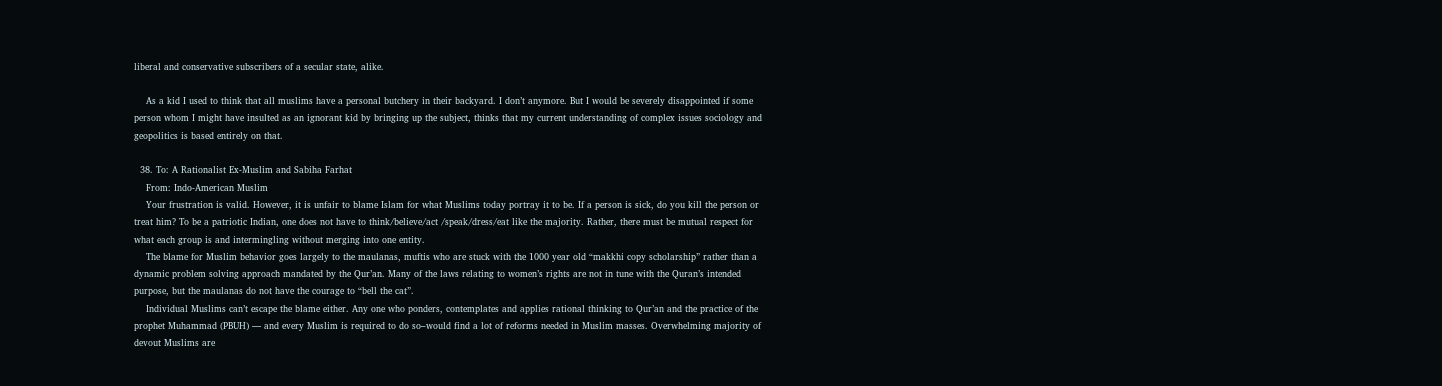liberal and conservative subscribers of a secular state, alike.

    As a kid I used to think that all muslims have a personal butchery in their backyard. I don’t anymore. But I would be severely disappointed if some person whom I might have insulted as an ignorant kid by bringing up the subject, thinks that my current understanding of complex issues sociology and geopolitics is based entirely on that.

  38. To: A Rationalist Ex-Muslim and Sabiha Farhat
    From: Indo-American Muslim
    Your frustration is valid. However, it is unfair to blame Islam for what Muslims today portray it to be. If a person is sick, do you kill the person or treat him? To be a patriotic Indian, one does not have to think/believe/act /speak/dress/eat like the majority. Rather, there must be mutual respect for what each group is and intermingling without merging into one entity.
    The blame for Muslim behavior goes largely to the maulanas, muftis who are stuck with the 1000 year old “makkhi copy scholarship” rather than a dynamic problem solving approach mandated by the Qur’an. Many of the laws relating to women’s rights are not in tune with the Quran’s intended purpose, but the maulanas do not have the courage to “bell the cat”.
    Individual Muslims can’t escape the blame either. Any one who ponders, contemplates and applies rational thinking to Qur’an and the practice of the prophet Muhammad (PBUH) — and every Muslim is required to do so–would find a lot of reforms needed in Muslim masses. Overwhelming majority of devout Muslims are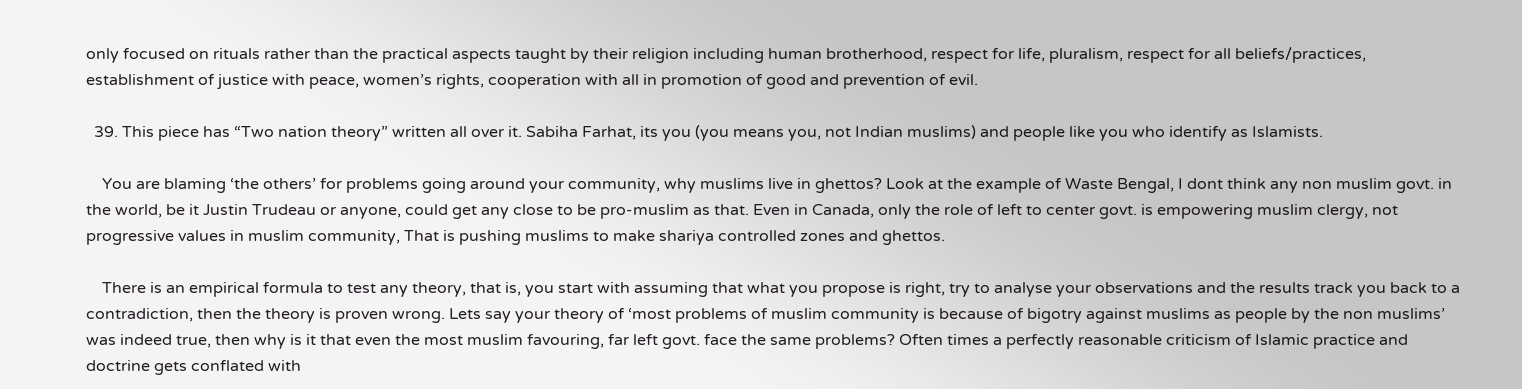only focused on rituals rather than the practical aspects taught by their religion including human brotherhood, respect for life, pluralism, respect for all beliefs/practices, establishment of justice with peace, women’s rights, cooperation with all in promotion of good and prevention of evil.

  39. This piece has “Two nation theory” written all over it. Sabiha Farhat, its you (you means you, not Indian muslims) and people like you who identify as Islamists.

    You are blaming ‘the others’ for problems going around your community, why muslims live in ghettos? Look at the example of Waste Bengal, I dont think any non muslim govt. in the world, be it Justin Trudeau or anyone, could get any close to be pro-muslim as that. Even in Canada, only the role of left to center govt. is empowering muslim clergy, not progressive values in muslim community, That is pushing muslims to make shariya controlled zones and ghettos.

    There is an empirical formula to test any theory, that is, you start with assuming that what you propose is right, try to analyse your observations and the results track you back to a contradiction, then the theory is proven wrong. Lets say your theory of ‘most problems of muslim community is because of bigotry against muslims as people by the non muslims’ was indeed true, then why is it that even the most muslim favouring, far left govt. face the same problems? Often times a perfectly reasonable criticism of Islamic practice and doctrine gets conflated with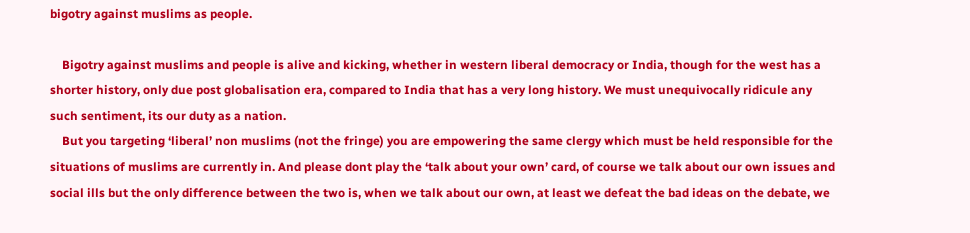bigotry against muslims as people.

    Bigotry against muslims and people is alive and kicking, whether in western liberal democracy or India, though for the west has a shorter history, only due post globalisation era, compared to India that has a very long history. We must unequivocally ridicule any such sentiment, its our duty as a nation.
    But you targeting ‘liberal’ non muslims (not the fringe) you are empowering the same clergy which must be held responsible for the situations of muslims are currently in. And please dont play the ‘talk about your own’ card, of course we talk about our own issues and social ills but the only difference between the two is, when we talk about our own, at least we defeat the bad ideas on the debate, we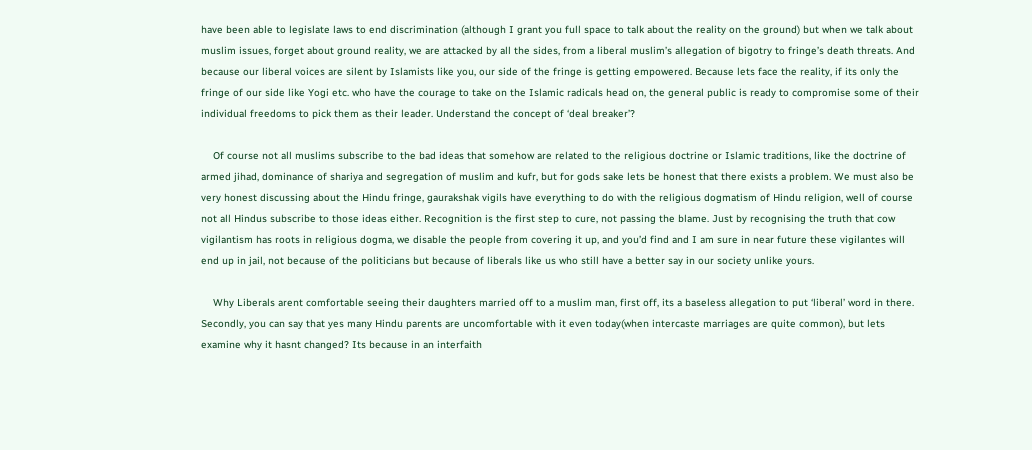have been able to legislate laws to end discrimination (although I grant you full space to talk about the reality on the ground) but when we talk about muslim issues, forget about ground reality, we are attacked by all the sides, from a liberal muslim’s allegation of bigotry to fringe’s death threats. And because our liberal voices are silent by Islamists like you, our side of the fringe is getting empowered. Because lets face the reality, if its only the fringe of our side like Yogi etc. who have the courage to take on the Islamic radicals head on, the general public is ready to compromise some of their individual freedoms to pick them as their leader. Understand the concept of ‘deal breaker’?

    Of course not all muslims subscribe to the bad ideas that somehow are related to the religious doctrine or Islamic traditions, like the doctrine of armed jihad, dominance of shariya and segregation of muslim and kufr, but for gods sake lets be honest that there exists a problem. We must also be very honest discussing about the Hindu fringe, gaurakshak vigils have everything to do with the religious dogmatism of Hindu religion, well of course not all Hindus subscribe to those ideas either. Recognition is the first step to cure, not passing the blame. Just by recognising the truth that cow vigilantism has roots in religious dogma, we disable the people from covering it up, and you’d find and I am sure in near future these vigilantes will end up in jail, not because of the politicians but because of liberals like us who still have a better say in our society unlike yours.

    Why Liberals arent comfortable seeing their daughters married off to a muslim man, first off, its a baseless allegation to put ‘liberal’ word in there. Secondly, you can say that yes many Hindu parents are uncomfortable with it even today(when intercaste marriages are quite common), but lets examine why it hasnt changed? Its because in an interfaith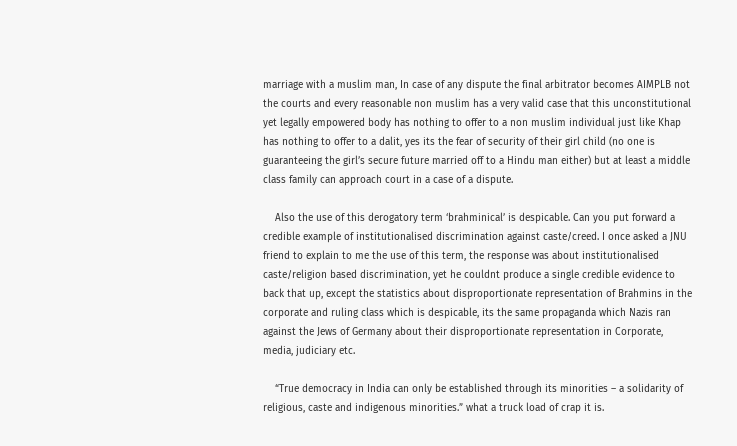marriage with a muslim man, In case of any dispute the final arbitrator becomes AIMPLB not the courts and every reasonable non muslim has a very valid case that this unconstitutional yet legally empowered body has nothing to offer to a non muslim individual just like Khap has nothing to offer to a dalit, yes its the fear of security of their girl child (no one is guaranteeing the girl’s secure future married off to a Hindu man either) but at least a middle class family can approach court in a case of a dispute.

    Also the use of this derogatory term ‘brahminical’ is despicable. Can you put forward a credible example of institutionalised discrimination against caste/creed. I once asked a JNU friend to explain to me the use of this term, the response was about institutionalised caste/religion based discrimination, yet he couldnt produce a single credible evidence to back that up, except the statistics about disproportionate representation of Brahmins in the corporate and ruling class which is despicable, its the same propaganda which Nazis ran against the Jews of Germany about their disproportionate representation in Corporate, media, judiciary etc.

    “True democracy in India can only be established through its minorities – a solidarity of religious, caste and indigenous minorities.” what a truck load of crap it is.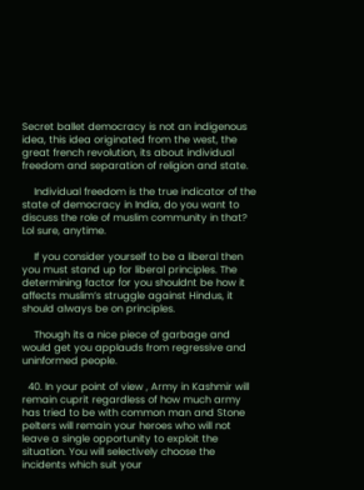Secret ballet democracy is not an indigenous idea, this idea originated from the west, the great french revolution, its about individual freedom and separation of religion and state.

    Individual freedom is the true indicator of the state of democracy in India, do you want to discuss the role of muslim community in that? Lol sure, anytime.

    If you consider yourself to be a liberal then you must stand up for liberal principles. The determining factor for you shouldnt be how it affects muslim’s struggle against Hindus, it should always be on principles.

    Though its a nice piece of garbage and would get you applauds from regressive and uninformed people.

  40. In your point of view , Army in Kashmir will remain cuprit regardless of how much army has tried to be with common man and Stone pelters will remain your heroes who will not leave a single opportunity to exploit the situation. You will selectively choose the incidents which suit your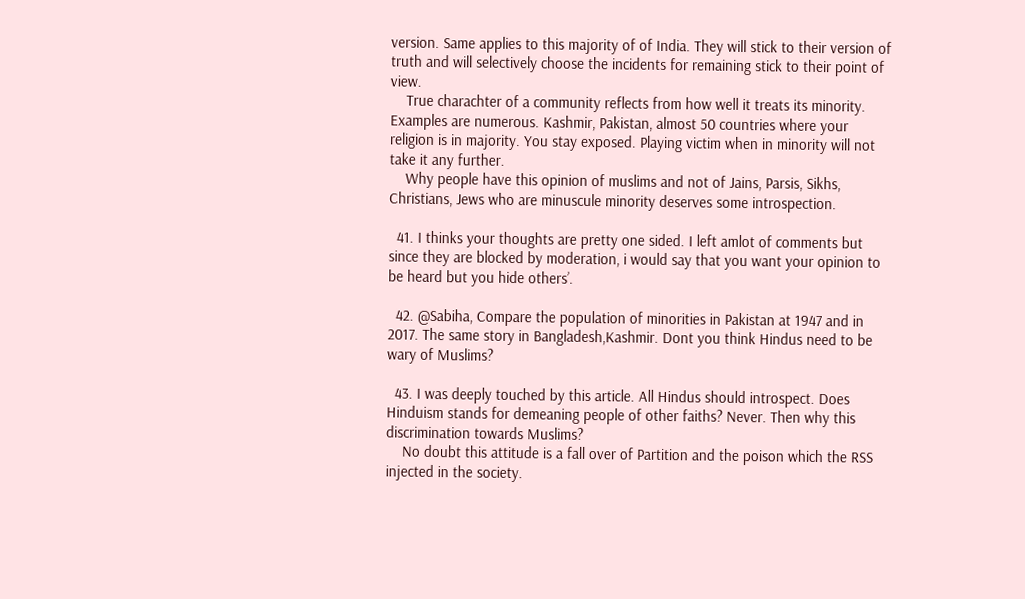version. Same applies to this majority of of India. They will stick to their version of truth and will selectively choose the incidents for remaining stick to their point of view.
    True charachter of a community reflects from how well it treats its minority. Examples are numerous. Kashmir, Pakistan, almost 50 countries where your religion is in majority. You stay exposed. Playing victim when in minority will not take it any further.
    Why people have this opinion of muslims and not of Jains, Parsis, Sikhs, Christians, Jews who are minuscule minority deserves some introspection.

  41. I thinks your thoughts are pretty one sided. I left amlot of comments but since they are blocked by moderation, i would say that you want your opinion to be heard but you hide others’.

  42. @Sabiha, Compare the population of minorities in Pakistan at 1947 and in 2017. The same story in Bangladesh,Kashmir. Dont you think Hindus need to be wary of Muslims?

  43. I was deeply touched by this article. All Hindus should introspect. Does Hinduism stands for demeaning people of other faiths? Never. Then why this discrimination towards Muslims?
    No doubt this attitude is a fall over of Partition and the poison which the RSS injected in the society.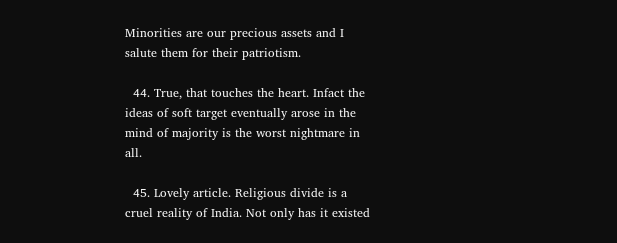Minorities are our precious assets and I salute them for their patriotism.

  44. True, that touches the heart. Infact the ideas of soft target eventually arose in the mind of majority is the worst nightmare in all.

  45. Lovely article. Religious divide is a cruel reality of India. Not only has it existed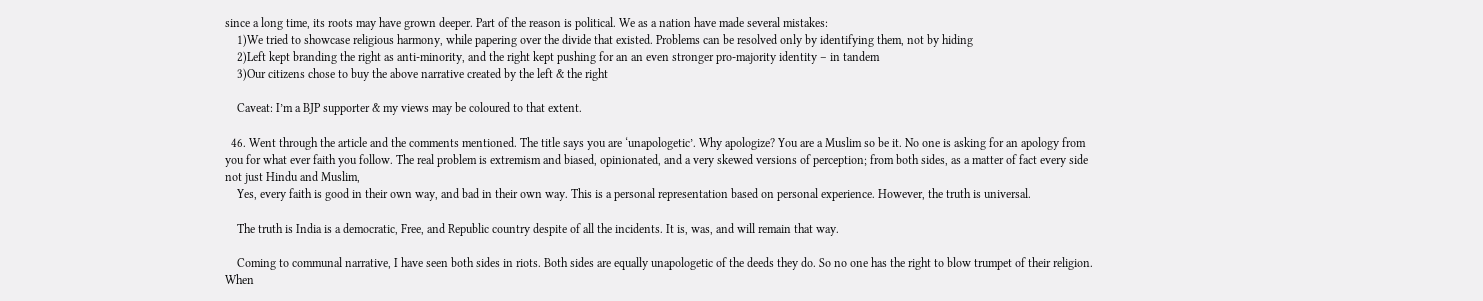since a long time, its roots may have grown deeper. Part of the reason is political. We as a nation have made several mistakes:
    1)We tried to showcase religious harmony, while papering over the divide that existed. Problems can be resolved only by identifying them, not by hiding
    2)Left kept branding the right as anti-minority, and the right kept pushing for an an even stronger pro-majority identity – in tandem
    3)Our citizens chose to buy the above narrative created by the left & the right

    Caveat: I’m a BJP supporter & my views may be coloured to that extent.

  46. Went through the article and the comments mentioned. The title says you are ‘unapologetic’. Why apologize? You are a Muslim so be it. No one is asking for an apology from you for what ever faith you follow. The real problem is extremism and biased, opinionated, and a very skewed versions of perception; from both sides, as a matter of fact every side not just Hindu and Muslim,
    Yes, every faith is good in their own way, and bad in their own way. This is a personal representation based on personal experience. However, the truth is universal.

    The truth is India is a democratic, Free, and Republic country despite of all the incidents. It is, was, and will remain that way.

    Coming to communal narrative, I have seen both sides in riots. Both sides are equally unapologetic of the deeds they do. So no one has the right to blow trumpet of their religion. When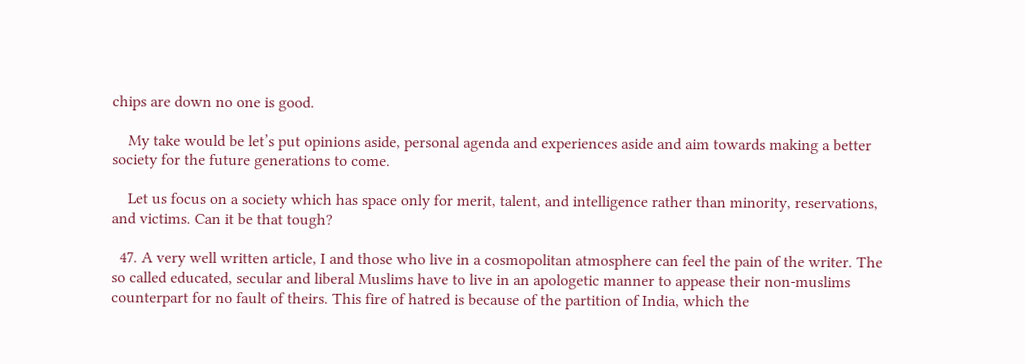chips are down no one is good.

    My take would be let’s put opinions aside, personal agenda and experiences aside and aim towards making a better society for the future generations to come.

    Let us focus on a society which has space only for merit, talent, and intelligence rather than minority, reservations, and victims. Can it be that tough?

  47. A very well written article, I and those who live in a cosmopolitan atmosphere can feel the pain of the writer. The so called educated, secular and liberal Muslims have to live in an apologetic manner to appease their non-muslims counterpart for no fault of theirs. This fire of hatred is because of the partition of India, which the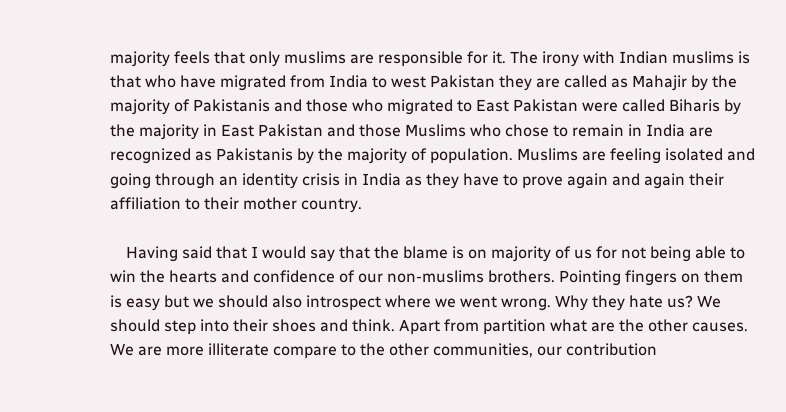majority feels that only muslims are responsible for it. The irony with Indian muslims is that who have migrated from India to west Pakistan they are called as Mahajir by the majority of Pakistanis and those who migrated to East Pakistan were called Biharis by the majority in East Pakistan and those Muslims who chose to remain in India are recognized as Pakistanis by the majority of population. Muslims are feeling isolated and going through an identity crisis in India as they have to prove again and again their affiliation to their mother country.

    Having said that I would say that the blame is on majority of us for not being able to win the hearts and confidence of our non-muslims brothers. Pointing fingers on them is easy but we should also introspect where we went wrong. Why they hate us? We should step into their shoes and think. Apart from partition what are the other causes. We are more illiterate compare to the other communities, our contribution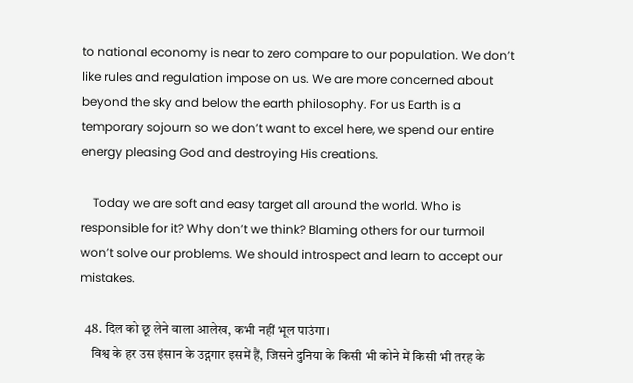to national economy is near to zero compare to our population. We don’t like rules and regulation impose on us. We are more concerned about beyond the sky and below the earth philosophy. For us Earth is a temporary sojourn so we don’t want to excel here, we spend our entire energy pleasing God and destroying His creations.

    Today we are soft and easy target all around the world. Who is responsible for it? Why don’t we think? Blaming others for our turmoil won’t solve our problems. We should introspect and learn to accept our mistakes.

  48. दिल को छू लेने वाला आलेख, कभी नहीं भूल पाउंगा।
    विश्व के हर उस इंसान के उद्गगार इसमें हैं, जिसने दुनिया के किसी भी कोने में किसी भी तरह के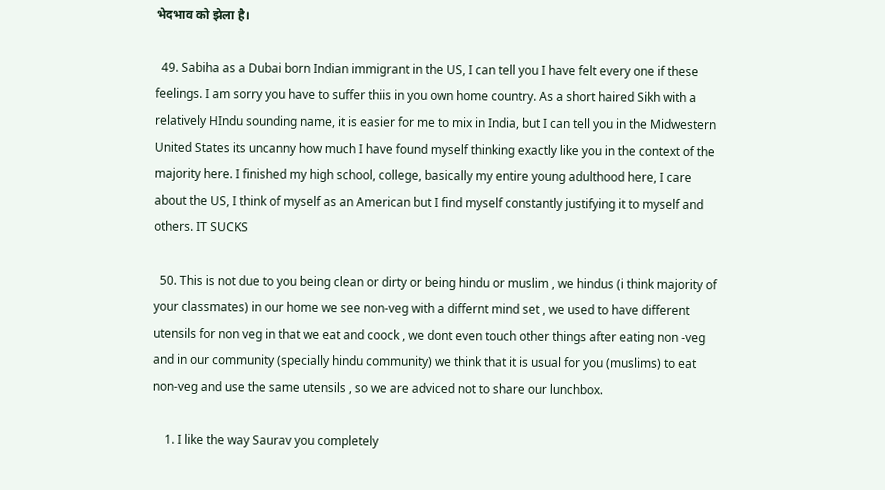भेदभाव को झेला है।

  49. Sabiha as a Dubai born Indian immigrant in the US, I can tell you I have felt every one if these feelings. I am sorry you have to suffer thiis in you own home country. As a short haired Sikh with a relatively HIndu sounding name, it is easier for me to mix in India, but I can tell you in the Midwestern United States its uncanny how much I have found myself thinking exactly like you in the context of the majority here. I finished my high school, college, basically my entire young adulthood here, I care about the US, I think of myself as an American but I find myself constantly justifying it to myself and others. IT SUCKS

  50. This is not due to you being clean or dirty or being hindu or muslim , we hindus (i think majority of your classmates) in our home we see non-veg with a differnt mind set , we used to have different utensils for non veg in that we eat and coock , we dont even touch other things after eating non -veg and in our community (specially hindu community) we think that it is usual for you (muslims) to eat non-veg and use the same utensils , so we are adviced not to share our lunchbox.

    1. I like the way Saurav you completely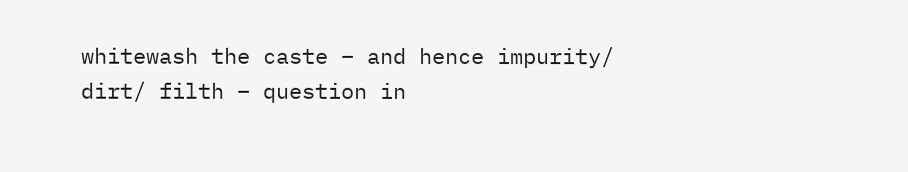whitewash the caste – and hence impurity/ dirt/ filth – question in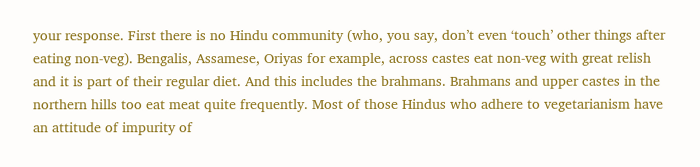your response. First there is no Hindu community (who, you say, don’t even ‘touch’ other things after eating non-veg). Bengalis, Assamese, Oriyas for example, across castes eat non-veg with great relish and it is part of their regular diet. And this includes the brahmans. Brahmans and upper castes in the northern hills too eat meat quite frequently. Most of those Hindus who adhere to vegetarianism have an attitude of impurity of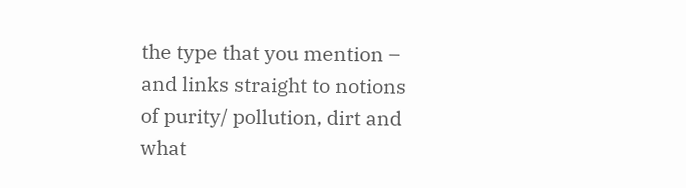the type that you mention – and links straight to notions of purity/ pollution, dirt and what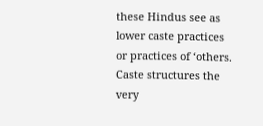these Hindus see as lower caste practices or practices of ‘others. Caste structures the very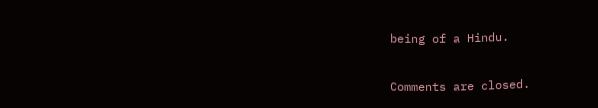being of a Hindu.

Comments are closed.